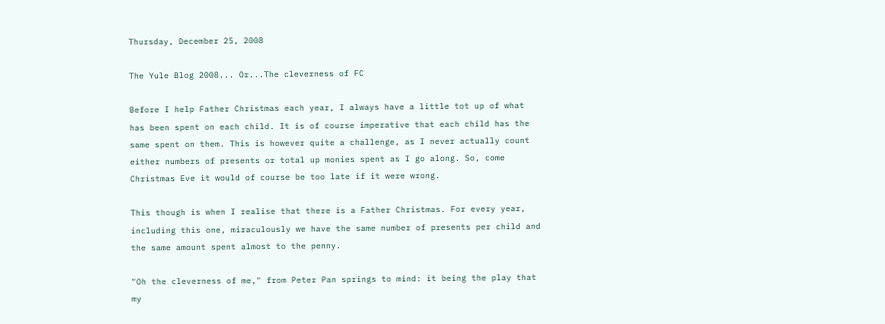Thursday, December 25, 2008

The Yule Blog 2008... Or...The cleverness of FC

Before I help Father Christmas each year, I always have a little tot up of what has been spent on each child. It is of course imperative that each child has the same spent on them. This is however quite a challenge, as I never actually count either numbers of presents or total up monies spent as I go along. So, come Christmas Eve it would of course be too late if it were wrong.

This though is when I realise that there is a Father Christmas. For every year, including this one, miraculously we have the same number of presents per child and the same amount spent almost to the penny.

"Oh the cleverness of me," from Peter Pan springs to mind: it being the play that my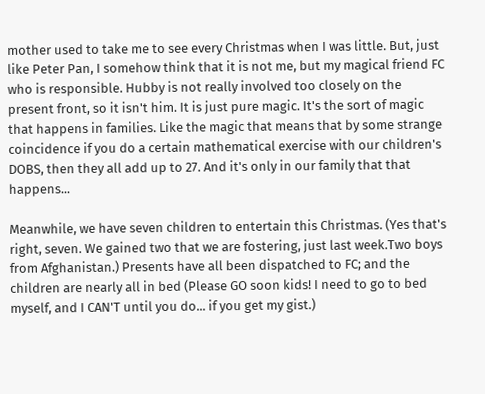mother used to take me to see every Christmas when I was little. But, just like Peter Pan, I somehow think that it is not me, but my magical friend FC who is responsible. Hubby is not really involved too closely on the present front, so it isn't him. It is just pure magic. It's the sort of magic that happens in families. Like the magic that means that by some strange coincidence if you do a certain mathematical exercise with our children's DOBS, then they all add up to 27. And it's only in our family that that happens...

Meanwhile, we have seven children to entertain this Christmas. (Yes that's right, seven. We gained two that we are fostering, just last week.Two boys from Afghanistan.) Presents have all been dispatched to FC; and the children are nearly all in bed (Please GO soon kids! I need to go to bed myself, and I CAN'T until you do... if you get my gist.)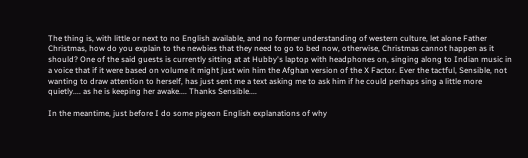The thing is, with little or next to no English available, and no former understanding of western culture, let alone Father Christmas, how do you explain to the newbies that they need to go to bed now, otherwise, Christmas cannot happen as it should? One of the said guests is currently sitting at at Hubby's laptop with headphones on, singing along to Indian music in a voice that if it were based on volume it might just win him the Afghan version of the X Factor. Ever the tactful, Sensible, not wanting to draw attention to herself, has just sent me a text asking me to ask him if he could perhaps sing a little more quietly.... as he is keeping her awake.... Thanks Sensible....

In the meantime, just before I do some pigeon English explanations of why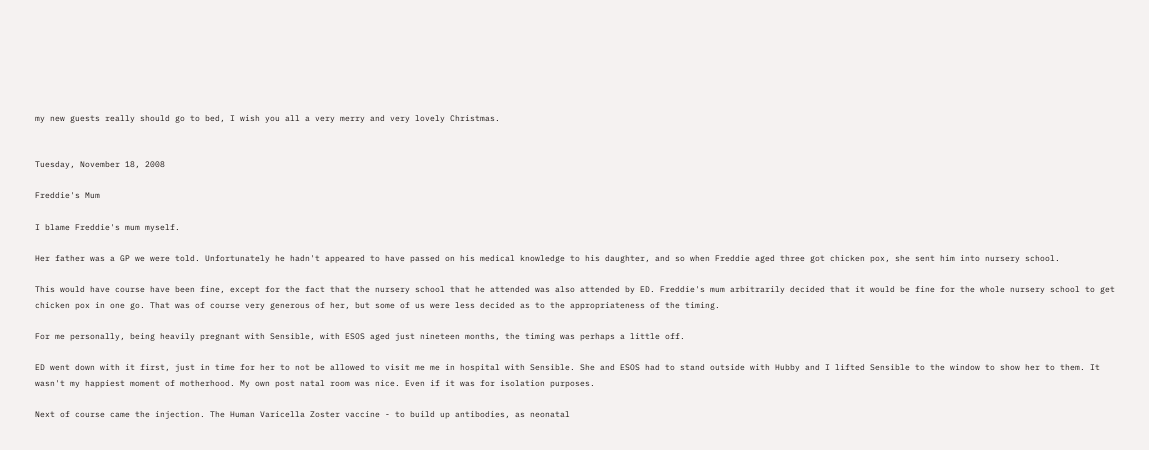my new guests really should go to bed, I wish you all a very merry and very lovely Christmas.


Tuesday, November 18, 2008

Freddie's Mum

I blame Freddie's mum myself.

Her father was a GP we were told. Unfortunately he hadn't appeared to have passed on his medical knowledge to his daughter, and so when Freddie aged three got chicken pox, she sent him into nursery school.

This would have course have been fine, except for the fact that the nursery school that he attended was also attended by ED. Freddie's mum arbitrarily decided that it would be fine for the whole nursery school to get chicken pox in one go. That was of course very generous of her, but some of us were less decided as to the appropriateness of the timing.

For me personally, being heavily pregnant with Sensible, with ESOS aged just nineteen months, the timing was perhaps a little off.

ED went down with it first, just in time for her to not be allowed to visit me me in hospital with Sensible. She and ESOS had to stand outside with Hubby and I lifted Sensible to the window to show her to them. It wasn't my happiest moment of motherhood. My own post natal room was nice. Even if it was for isolation purposes.

Next of course came the injection. The Human Varicella Zoster vaccine - to build up antibodies, as neonatal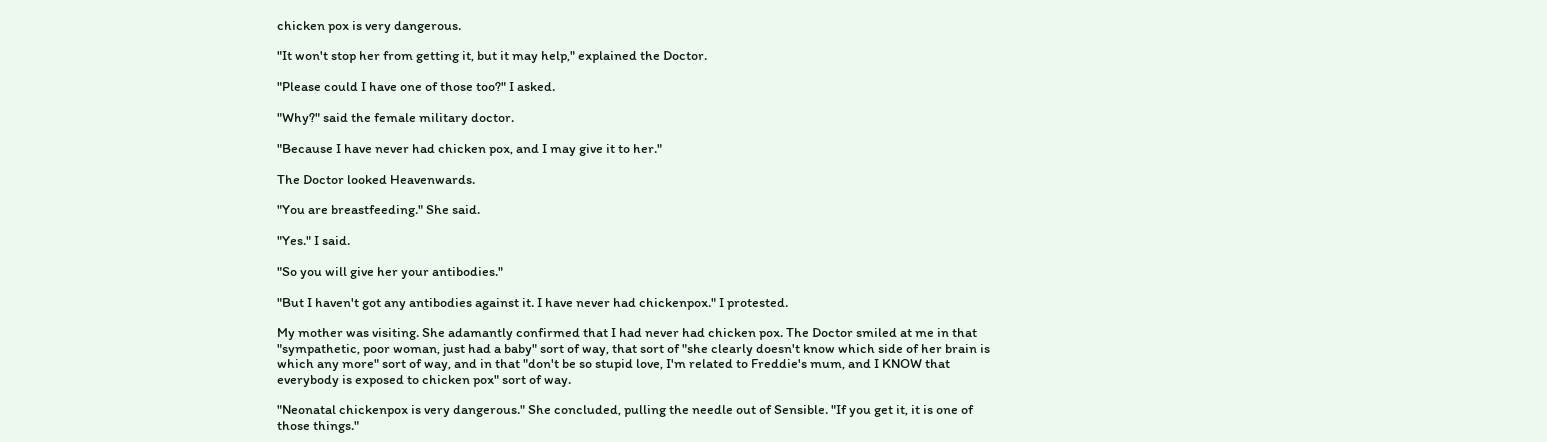chicken pox is very dangerous.

"It won't stop her from getting it, but it may help," explained the Doctor.

"Please could I have one of those too?" I asked.

"Why?" said the female military doctor.

"Because I have never had chicken pox, and I may give it to her."

The Doctor looked Heavenwards.

"You are breastfeeding." She said.

"Yes." I said.

"So you will give her your antibodies."

"But I haven't got any antibodies against it. I have never had chickenpox." I protested.

My mother was visiting. She adamantly confirmed that I had never had chicken pox. The Doctor smiled at me in that "sympathetic, poor woman, just had a baby" sort of way, that sort of "she clearly doesn't know which side of her brain is which any more" sort of way, and in that "don't be so stupid love, I'm related to Freddie's mum, and I KNOW that everybody is exposed to chicken pox" sort of way.

"Neonatal chickenpox is very dangerous." She concluded, pulling the needle out of Sensible. "If you get it, it is one of those things."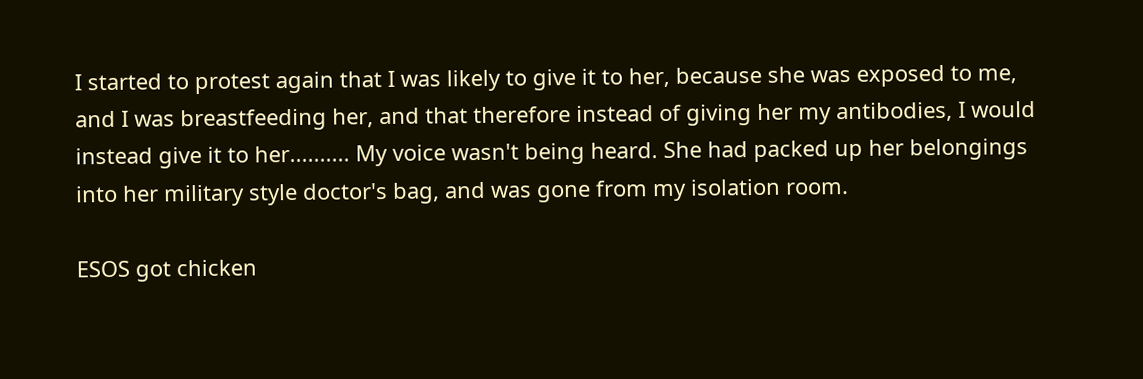I started to protest again that I was likely to give it to her, because she was exposed to me, and I was breastfeeding her, and that therefore instead of giving her my antibodies, I would instead give it to her.......... My voice wasn't being heard. She had packed up her belongings into her military style doctor's bag, and was gone from my isolation room.

ESOS got chicken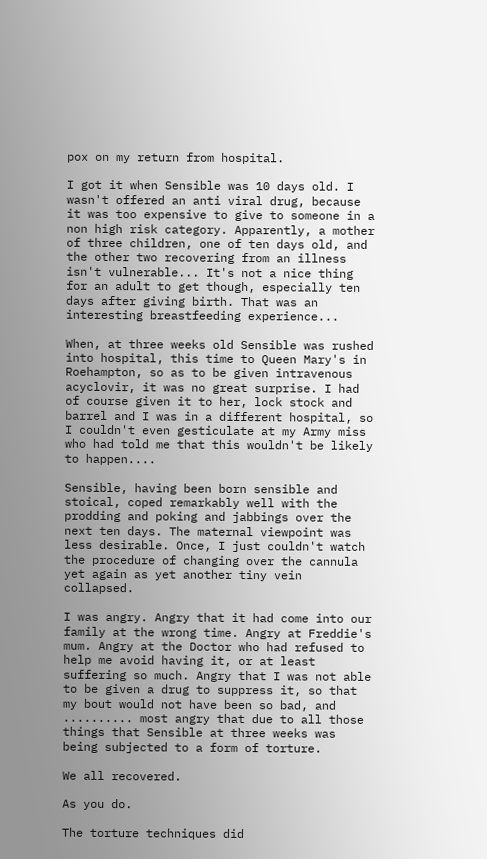pox on my return from hospital.

I got it when Sensible was 10 days old. I wasn't offered an anti viral drug, because it was too expensive to give to someone in a non high risk category. Apparently, a mother of three children, one of ten days old, and the other two recovering from an illness isn't vulnerable... It's not a nice thing for an adult to get though, especially ten days after giving birth. That was an interesting breastfeeding experience...

When, at three weeks old Sensible was rushed into hospital, this time to Queen Mary's in Roehampton, so as to be given intravenous acyclovir, it was no great surprise. I had of course given it to her, lock stock and barrel and I was in a different hospital, so I couldn't even gesticulate at my Army miss who had told me that this wouldn't be likely to happen....

Sensible, having been born sensible and stoical, coped remarkably well with the prodding and poking and jabbings over the next ten days. The maternal viewpoint was less desirable. Once, I just couldn't watch the procedure of changing over the cannula yet again as yet another tiny vein collapsed.

I was angry. Angry that it had come into our family at the wrong time. Angry at Freddie's mum. Angry at the Doctor who had refused to help me avoid having it, or at least suffering so much. Angry that I was not able to be given a drug to suppress it, so that my bout would not have been so bad, and .......... most angry that due to all those things that Sensible at three weeks was being subjected to a form of torture.

We all recovered.

As you do.

The torture techniques did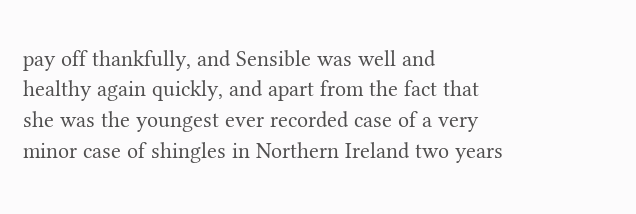pay off thankfully, and Sensible was well and healthy again quickly, and apart from the fact that she was the youngest ever recorded case of a very minor case of shingles in Northern Ireland two years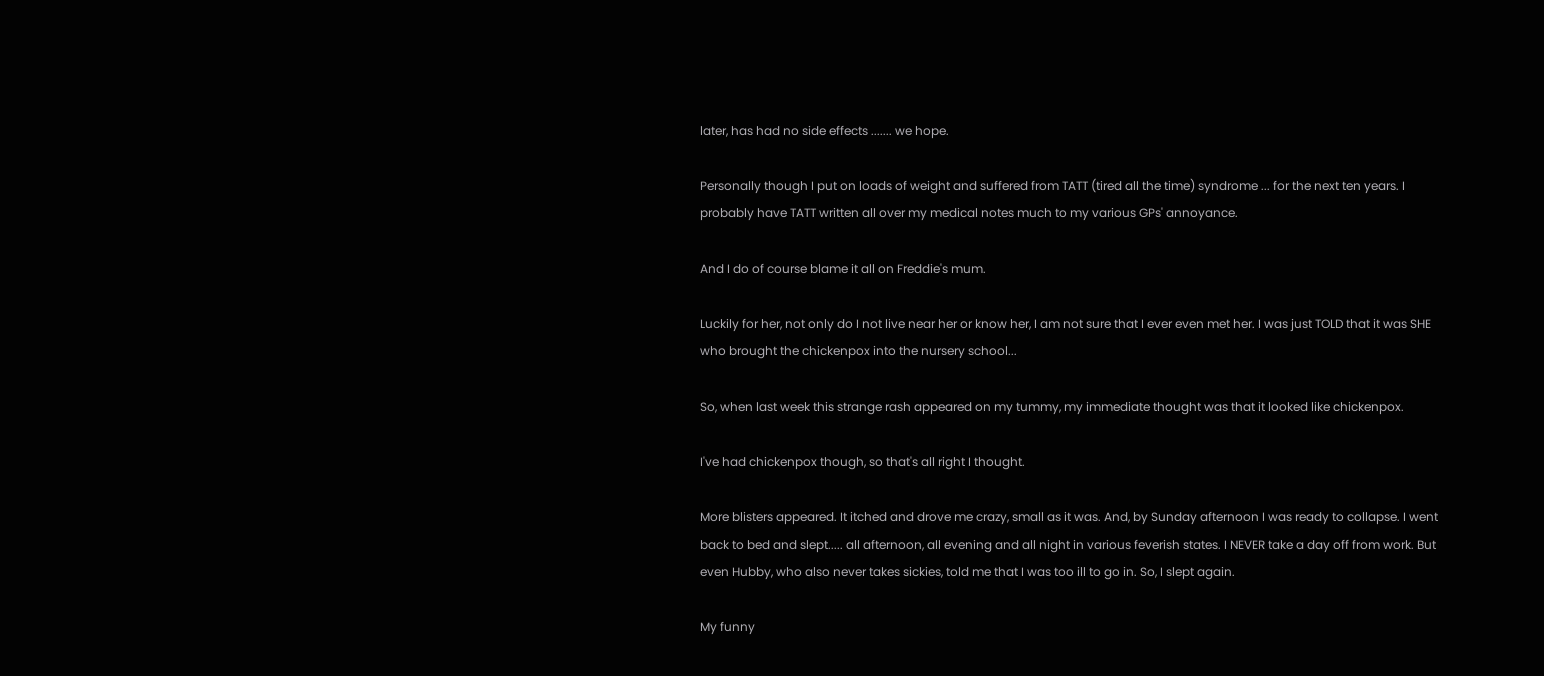later, has had no side effects ....... we hope.

Personally though I put on loads of weight and suffered from TATT (tired all the time) syndrome ... for the next ten years. I probably have TATT written all over my medical notes much to my various GPs' annoyance.

And I do of course blame it all on Freddie's mum.

Luckily for her, not only do I not live near her or know her, I am not sure that I ever even met her. I was just TOLD that it was SHE who brought the chickenpox into the nursery school...

So, when last week this strange rash appeared on my tummy, my immediate thought was that it looked like chickenpox.

I've had chickenpox though, so that's all right I thought.

More blisters appeared. It itched and drove me crazy, small as it was. And, by Sunday afternoon I was ready to collapse. I went back to bed and slept..... all afternoon, all evening and all night in various feverish states. I NEVER take a day off from work. But even Hubby, who also never takes sickies, told me that I was too ill to go in. So, I slept again.

My funny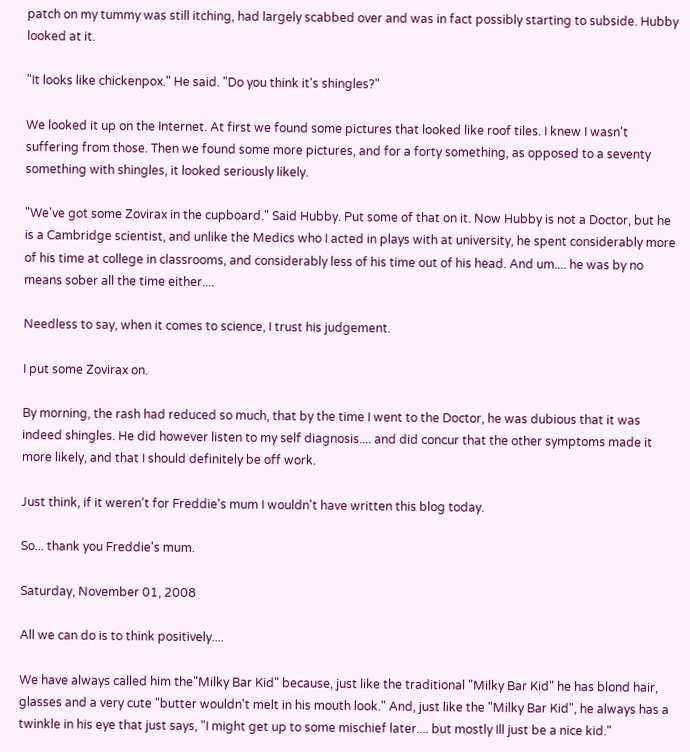patch on my tummy was still itching, had largely scabbed over and was in fact possibly starting to subside. Hubby looked at it.

"It looks like chickenpox." He said. "Do you think it's shingles?"

We looked it up on the Internet. At first we found some pictures that looked like roof tiles. I knew I wasn't suffering from those. Then we found some more pictures, and for a forty something, as opposed to a seventy something with shingles, it looked seriously likely.

"We've got some Zovirax in the cupboard." Said Hubby. Put some of that on it. Now Hubby is not a Doctor, but he is a Cambridge scientist, and unlike the Medics who I acted in plays with at university, he spent considerably more of his time at college in classrooms, and considerably less of his time out of his head. And um.... he was by no means sober all the time either....

Needless to say, when it comes to science, I trust his judgement.

I put some Zovirax on.

By morning, the rash had reduced so much, that by the time I went to the Doctor, he was dubious that it was indeed shingles. He did however listen to my self diagnosis.... and did concur that the other symptoms made it more likely, and that I should definitely be off work.

Just think, if it weren't for Freddie's mum I wouldn't have written this blog today.

So... thank you Freddie's mum.

Saturday, November 01, 2008

All we can do is to think positively....

We have always called him the"Milky Bar Kid" because, just like the traditional "Milky Bar Kid" he has blond hair, glasses and a very cute "butter wouldn't melt in his mouth look." And, just like the "Milky Bar Kid", he always has a twinkle in his eye that just says, "I might get up to some mischief later.... but mostly Ill just be a nice kid."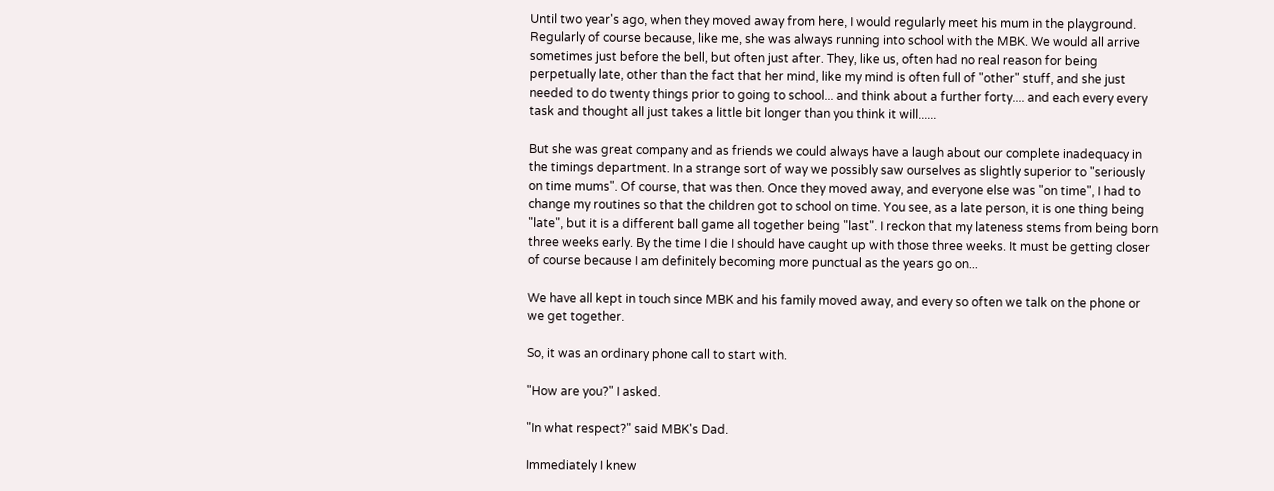Until two year's ago, when they moved away from here, I would regularly meet his mum in the playground. Regularly of course because, like me, she was always running into school with the MBK. We would all arrive sometimes just before the bell, but often just after. They, like us, often had no real reason for being perpetually late, other than the fact that her mind, like my mind is often full of "other" stuff, and she just needed to do twenty things prior to going to school... and think about a further forty.... and each every every task and thought all just takes a little bit longer than you think it will......

But she was great company and as friends we could always have a laugh about our complete inadequacy in the timings department. In a strange sort of way we possibly saw ourselves as slightly superior to "seriously on time mums". Of course, that was then. Once they moved away, and everyone else was "on time", I had to change my routines so that the children got to school on time. You see, as a late person, it is one thing being "late", but it is a different ball game all together being "last". I reckon that my lateness stems from being born three weeks early. By the time I die I should have caught up with those three weeks. It must be getting closer of course because I am definitely becoming more punctual as the years go on...

We have all kept in touch since MBK and his family moved away, and every so often we talk on the phone or we get together.

So, it was an ordinary phone call to start with.

"How are you?" I asked.

"In what respect?" said MBK's Dad.

Immediately I knew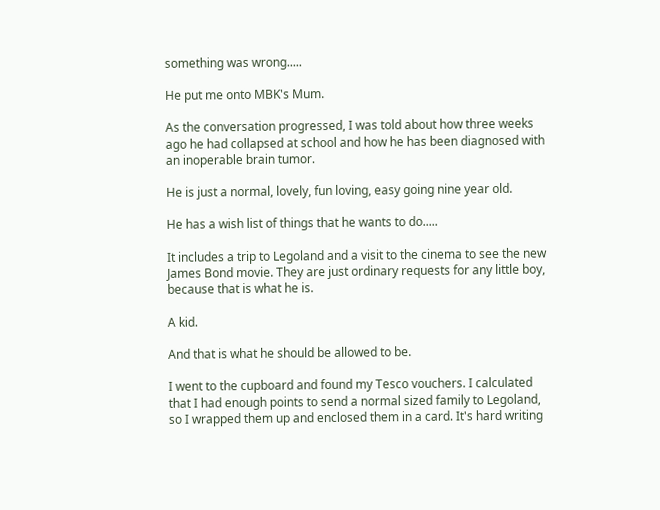something was wrong.....

He put me onto MBK's Mum.

As the conversation progressed, I was told about how three weeks ago he had collapsed at school and how he has been diagnosed with an inoperable brain tumor.

He is just a normal, lovely, fun loving, easy going nine year old.

He has a wish list of things that he wants to do.....

It includes a trip to Legoland and a visit to the cinema to see the new James Bond movie. They are just ordinary requests for any little boy, because that is what he is.

A kid.

And that is what he should be allowed to be.

I went to the cupboard and found my Tesco vouchers. I calculated that I had enough points to send a normal sized family to Legoland, so I wrapped them up and enclosed them in a card. It's hard writing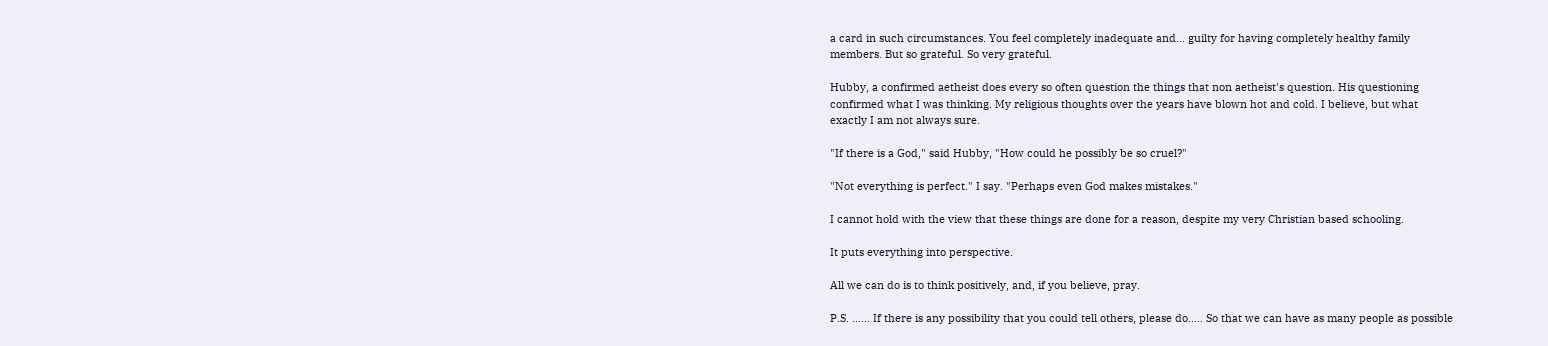a card in such circumstances. You feel completely inadequate and... guilty for having completely healthy family members. But so grateful. So very grateful.

Hubby, a confirmed aetheist does every so often question the things that non aetheist's question. His questioning confirmed what I was thinking. My religious thoughts over the years have blown hot and cold. I believe, but what exactly I am not always sure.

"If there is a God," said Hubby, "How could he possibly be so cruel?"

"Not everything is perfect." I say. "Perhaps even God makes mistakes."

I cannot hold with the view that these things are done for a reason, despite my very Christian based schooling.

It puts everything into perspective.

All we can do is to think positively, and, if you believe, pray.

P.S. ...... If there is any possibility that you could tell others, please do..... So that we can have as many people as possible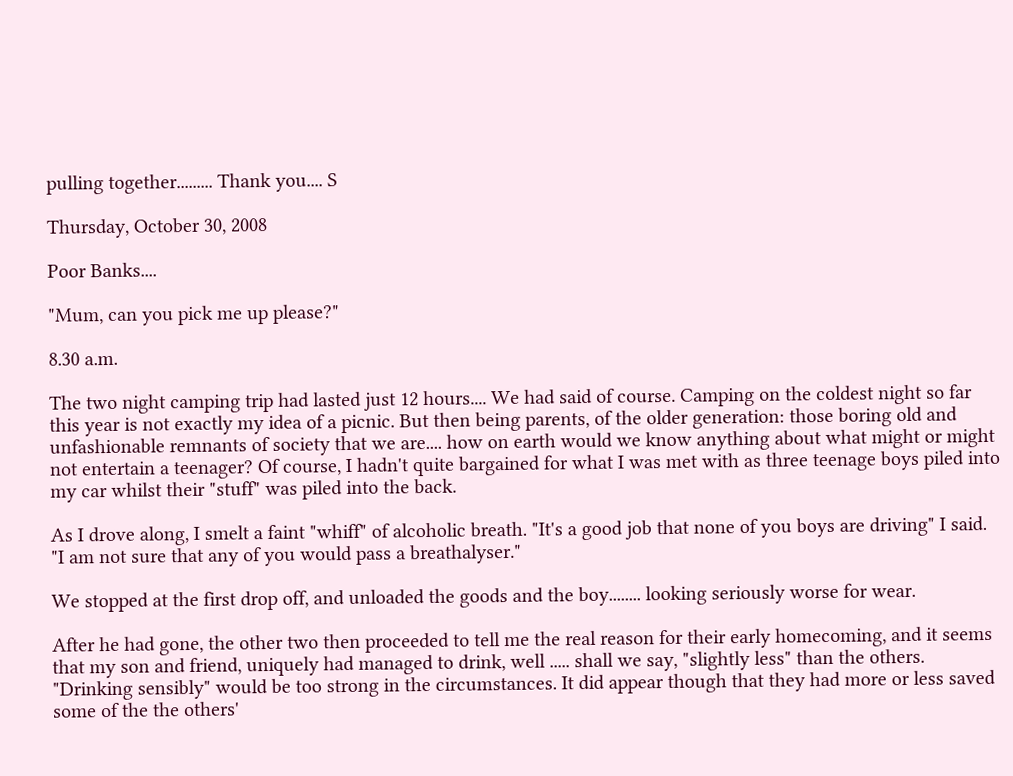pulling together......... Thank you.... S

Thursday, October 30, 2008

Poor Banks....

"Mum, can you pick me up please?"

8.30 a.m.

The two night camping trip had lasted just 12 hours.... We had said of course. Camping on the coldest night so far this year is not exactly my idea of a picnic. But then being parents, of the older generation: those boring old and unfashionable remnants of society that we are.... how on earth would we know anything about what might or might not entertain a teenager? Of course, I hadn't quite bargained for what I was met with as three teenage boys piled into my car whilst their "stuff" was piled into the back.

As I drove along, I smelt a faint "whiff" of alcoholic breath. "It's a good job that none of you boys are driving" I said. "I am not sure that any of you would pass a breathalyser."

We stopped at the first drop off, and unloaded the goods and the boy........ looking seriously worse for wear.

After he had gone, the other two then proceeded to tell me the real reason for their early homecoming, and it seems that my son and friend, uniquely had managed to drink, well ..... shall we say, "slightly less" than the others. "Drinking sensibly" would be too strong in the circumstances. It did appear though that they had more or less saved some of the the others'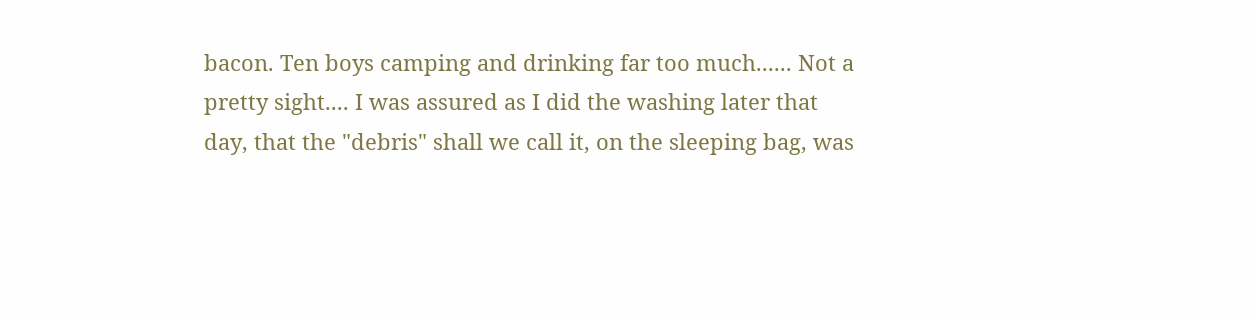bacon. Ten boys camping and drinking far too much...... Not a pretty sight.... I was assured as I did the washing later that day, that the "debris" shall we call it, on the sleeping bag, was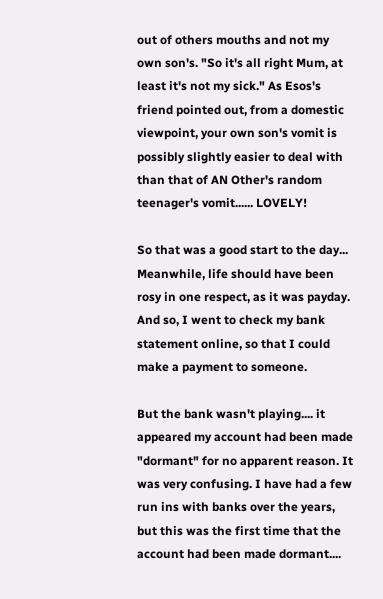out of others mouths and not my own son's. "So it's all right Mum, at least it's not my sick." As Esos's friend pointed out, from a domestic viewpoint, your own son's vomit is possibly slightly easier to deal with than that of AN Other's random teenager's vomit...... LOVELY!

So that was a good start to the day... Meanwhile, life should have been rosy in one respect, as it was payday. And so, I went to check my bank statement online, so that I could make a payment to someone.

But the bank wasn't playing.... it appeared my account had been made "dormant" for no apparent reason. It was very confusing. I have had a few run ins with banks over the years, but this was the first time that the account had been made dormant....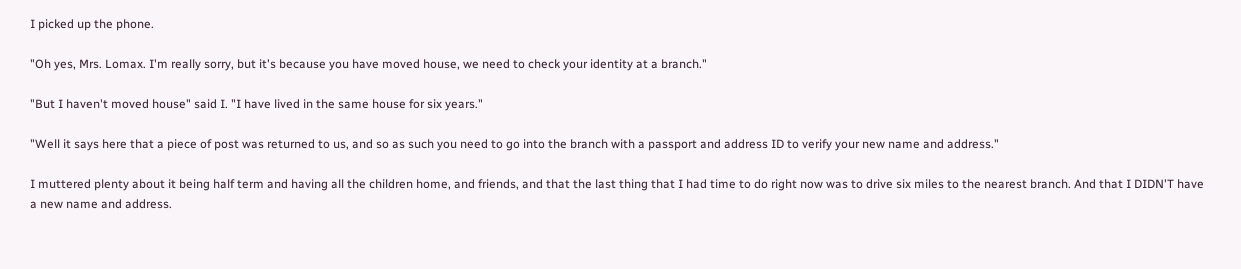I picked up the phone.

"Oh yes, Mrs. Lomax. I'm really sorry, but it's because you have moved house, we need to check your identity at a branch."

"But I haven't moved house" said I. "I have lived in the same house for six years."

"Well it says here that a piece of post was returned to us, and so as such you need to go into the branch with a passport and address ID to verify your new name and address."

I muttered plenty about it being half term and having all the children home, and friends, and that the last thing that I had time to do right now was to drive six miles to the nearest branch. And that I DIDN'T have a new name and address.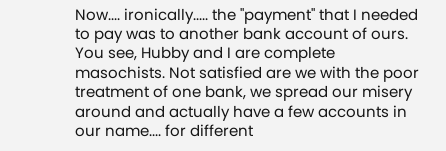Now.... ironically..... the "payment" that I needed to pay was to another bank account of ours. You see, Hubby and I are complete masochists. Not satisfied are we with the poor treatment of one bank, we spread our misery around and actually have a few accounts in our name.... for different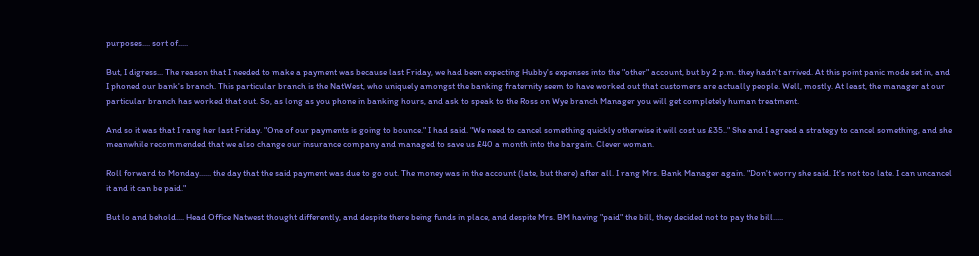purposes.... sort of.....

But, I digress... The reason that I needed to make a payment was because last Friday, we had been expecting Hubby's expenses into the "other" account, but by 2 p.m. they hadn't arrived. At this point panic mode set in, and I phoned our bank's branch. This particular branch is the NatWest, who uniquely amongst the banking fraternity seem to have worked out that customers are actually people. Well, mostly. At least, the manager at our particular branch has worked that out. So, as long as you phone in banking hours, and ask to speak to the Ross on Wye branch Manager you will get completely human treatment.

And so it was that I rang her last Friday. "One of our payments is going to bounce." I had said. "We need to cancel something quickly otherwise it will cost us £35.." She and I agreed a strategy to cancel something, and she meanwhile recommended that we also change our insurance company and managed to save us £40 a month into the bargain. Clever woman.

Roll forward to Monday...... the day that the said payment was due to go out. The money was in the account (late, but there) after all. I rang Mrs. Bank Manager again. "Don't worry she said. It's not too late. I can uncancel it and it can be paid."

But lo and behold.... Head Office Natwest thought differently, and despite there being funds in place, and despite Mrs. BM having "paid" the bill, they decided not to pay the bill.....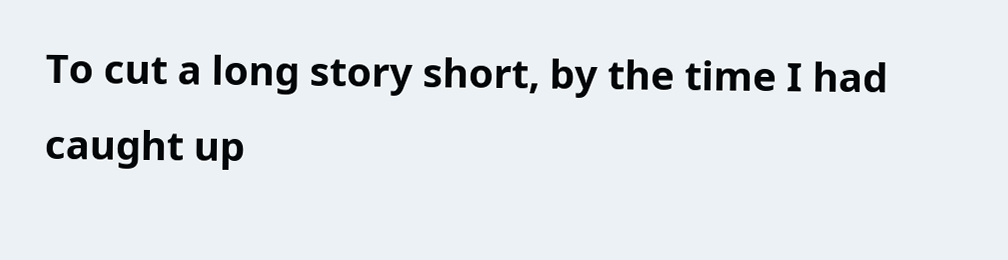To cut a long story short, by the time I had caught up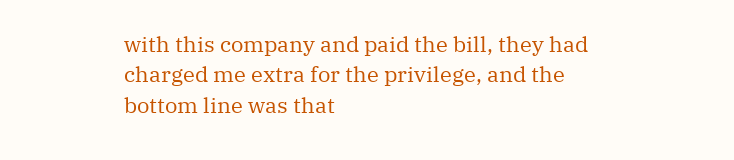with this company and paid the bill, they had charged me extra for the privilege, and the bottom line was that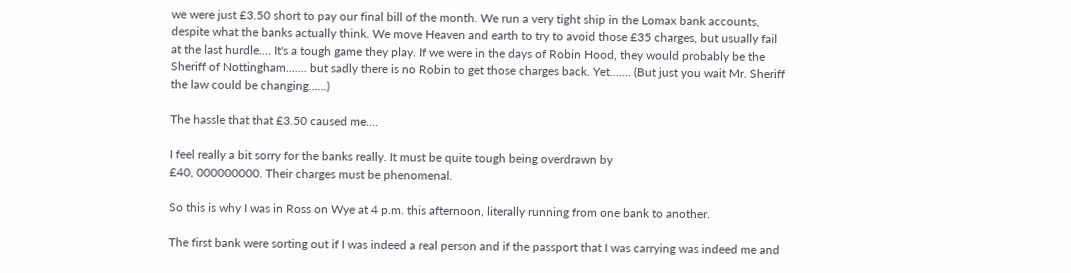we were just £3.50 short to pay our final bill of the month. We run a very tight ship in the Lomax bank accounts, despite what the banks actually think. We move Heaven and earth to try to avoid those £35 charges, but usually fail at the last hurdle.... It's a tough game they play. If we were in the days of Robin Hood, they would probably be the Sheriff of Nottingham....... but sadly there is no Robin to get those charges back. Yet....... (But just you wait Mr. Sheriff the law could be changing......)

The hassle that that £3.50 caused me....

I feel really a bit sorry for the banks really. It must be quite tough being overdrawn by
£40, 000000000. Their charges must be phenomenal.

So this is why I was in Ross on Wye at 4 p.m. this afternoon, literally running from one bank to another.

The first bank were sorting out if I was indeed a real person and if the passport that I was carrying was indeed me and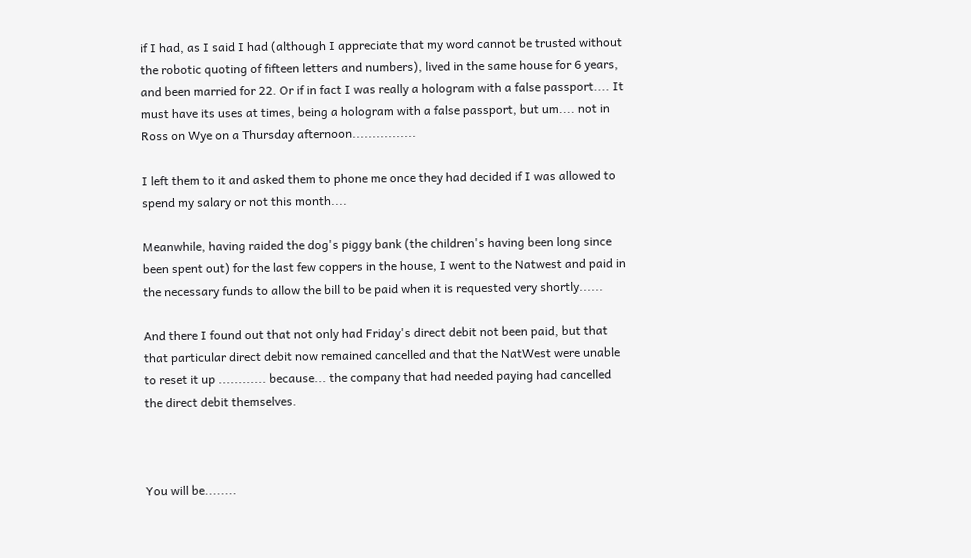if I had, as I said I had (although I appreciate that my word cannot be trusted without the robotic quoting of fifteen letters and numbers), lived in the same house for 6 years, and been married for 22. Or if in fact I was really a hologram with a false passport.... It must have its uses at times, being a hologram with a false passport, but um.... not in Ross on Wye on a Thursday afternoon................

I left them to it and asked them to phone me once they had decided if I was allowed to spend my salary or not this month....

Meanwhile, having raided the dog's piggy bank (the children's having been long since been spent out) for the last few coppers in the house, I went to the Natwest and paid in the necessary funds to allow the bill to be paid when it is requested very shortly......

And there I found out that not only had Friday's direct debit not been paid, but that that particular direct debit now remained cancelled and that the NatWest were unable to reset it up ............ because... the company that had needed paying had cancelled the direct debit themselves.



You will be........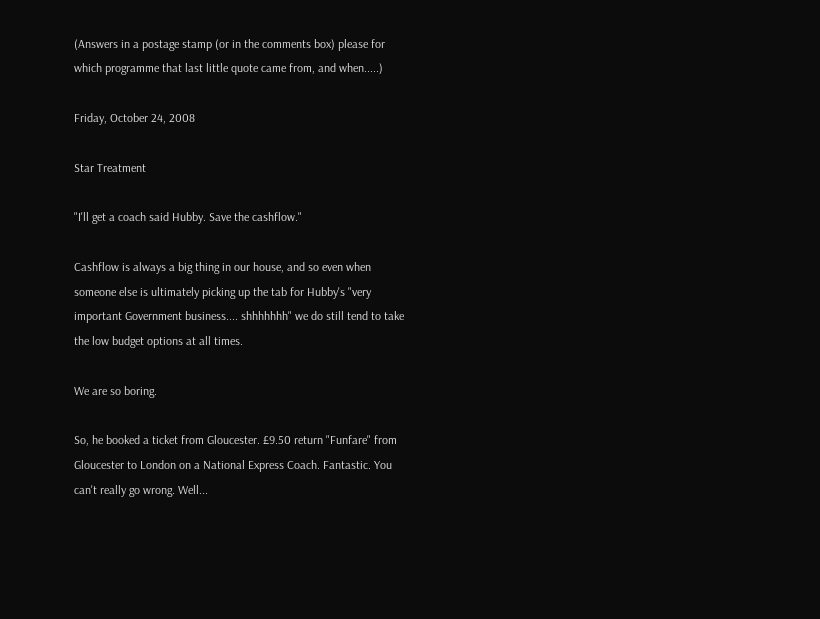(Answers in a postage stamp (or in the comments box) please for which programme that last little quote came from, and when.....)

Friday, October 24, 2008

Star Treatment

"I'll get a coach said Hubby. Save the cashflow."

Cashflow is always a big thing in our house, and so even when someone else is ultimately picking up the tab for Hubby's "very important Government business.... shhhhhhh" we do still tend to take the low budget options at all times.

We are so boring.

So, he booked a ticket from Gloucester. £9.50 return "Funfare" from Gloucester to London on a National Express Coach. Fantastic. You can't really go wrong. Well...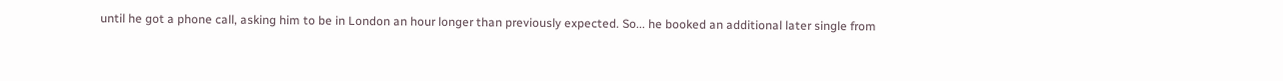until he got a phone call, asking him to be in London an hour longer than previously expected. So... he booked an additional later single from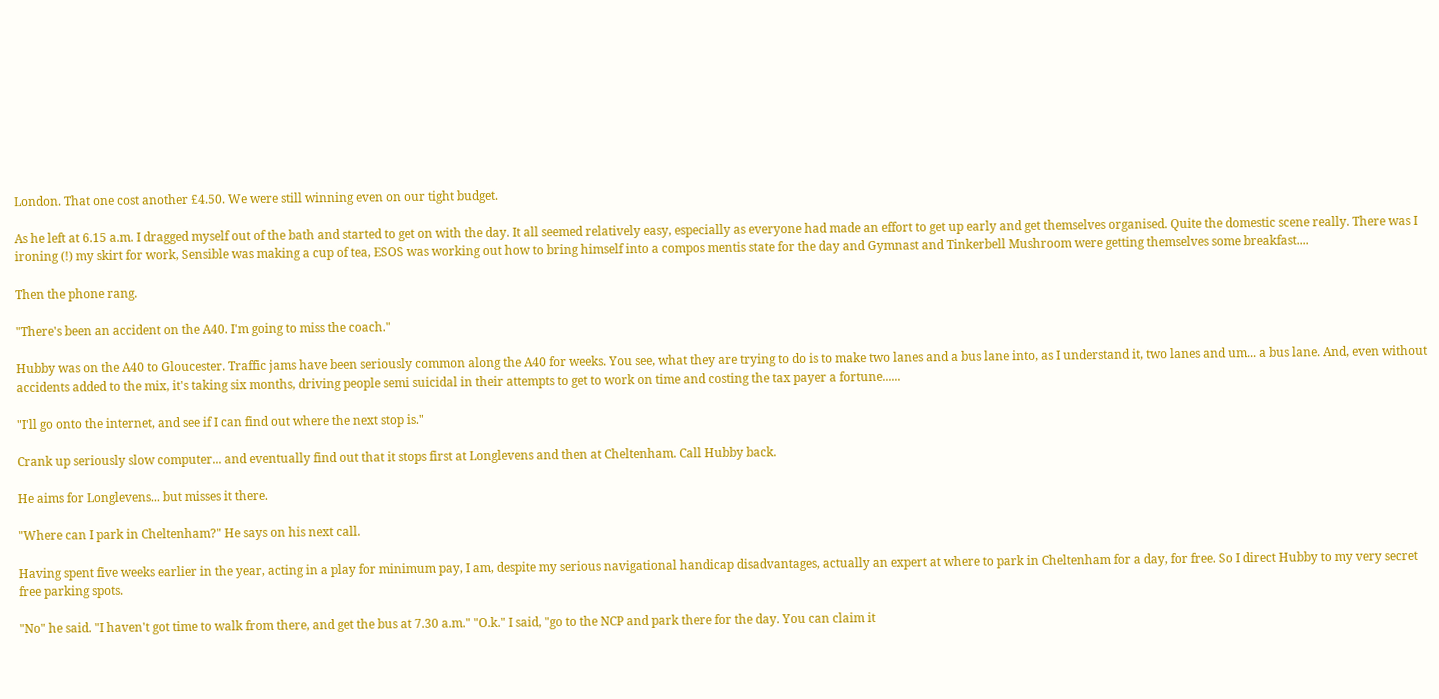London. That one cost another £4.50. We were still winning even on our tight budget.

As he left at 6.15 a.m. I dragged myself out of the bath and started to get on with the day. It all seemed relatively easy, especially as everyone had made an effort to get up early and get themselves organised. Quite the domestic scene really. There was I ironing (!) my skirt for work, Sensible was making a cup of tea, ESOS was working out how to bring himself into a compos mentis state for the day and Gymnast and Tinkerbell Mushroom were getting themselves some breakfast....

Then the phone rang.

"There's been an accident on the A40. I'm going to miss the coach."

Hubby was on the A40 to Gloucester. Traffic jams have been seriously common along the A40 for weeks. You see, what they are trying to do is to make two lanes and a bus lane into, as I understand it, two lanes and um... a bus lane. And, even without accidents added to the mix, it's taking six months, driving people semi suicidal in their attempts to get to work on time and costing the tax payer a fortune......

"I'll go onto the internet, and see if I can find out where the next stop is."

Crank up seriously slow computer... and eventually find out that it stops first at Longlevens and then at Cheltenham. Call Hubby back.

He aims for Longlevens... but misses it there.

"Where can I park in Cheltenham?" He says on his next call.

Having spent five weeks earlier in the year, acting in a play for minimum pay, I am, despite my serious navigational handicap disadvantages, actually an expert at where to park in Cheltenham for a day, for free. So I direct Hubby to my very secret free parking spots.

"No" he said. "I haven't got time to walk from there, and get the bus at 7.30 a.m." "O.k." I said, "go to the NCP and park there for the day. You can claim it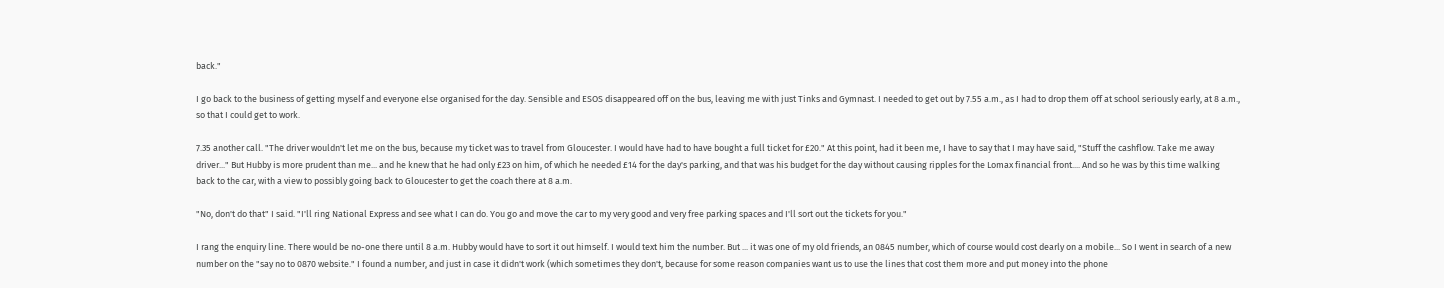back."

I go back to the business of getting myself and everyone else organised for the day. Sensible and ESOS disappeared off on the bus, leaving me with just Tinks and Gymnast. I needed to get out by 7.55 a.m., as I had to drop them off at school seriously early, at 8 a.m., so that I could get to work.

7.35 another call. "The driver wouldn't let me on the bus, because my ticket was to travel from Gloucester. I would have had to have bought a full ticket for £20." At this point, had it been me, I have to say that I may have said, "Stuff the cashflow. Take me away driver..." But Hubby is more prudent than me... and he knew that he had only £23 on him, of which he needed £14 for the day's parking, and that was his budget for the day without causing ripples for the Lomax financial front.... And so he was by this time walking back to the car, with a view to possibly going back to Gloucester to get the coach there at 8 a.m.

"No, don't do that" I said. "I'll ring National Express and see what I can do. You go and move the car to my very good and very free parking spaces and I'll sort out the tickets for you."

I rang the enquiry line. There would be no-one there until 8 a.m. Hubby would have to sort it out himself. I would text him the number. But ... it was one of my old friends, an 0845 number, which of course would cost dearly on a mobile... So I went in search of a new number on the "say no to 0870 website." I found a number, and just in case it didn't work (which sometimes they don't, because for some reason companies want us to use the lines that cost them more and put money into the phone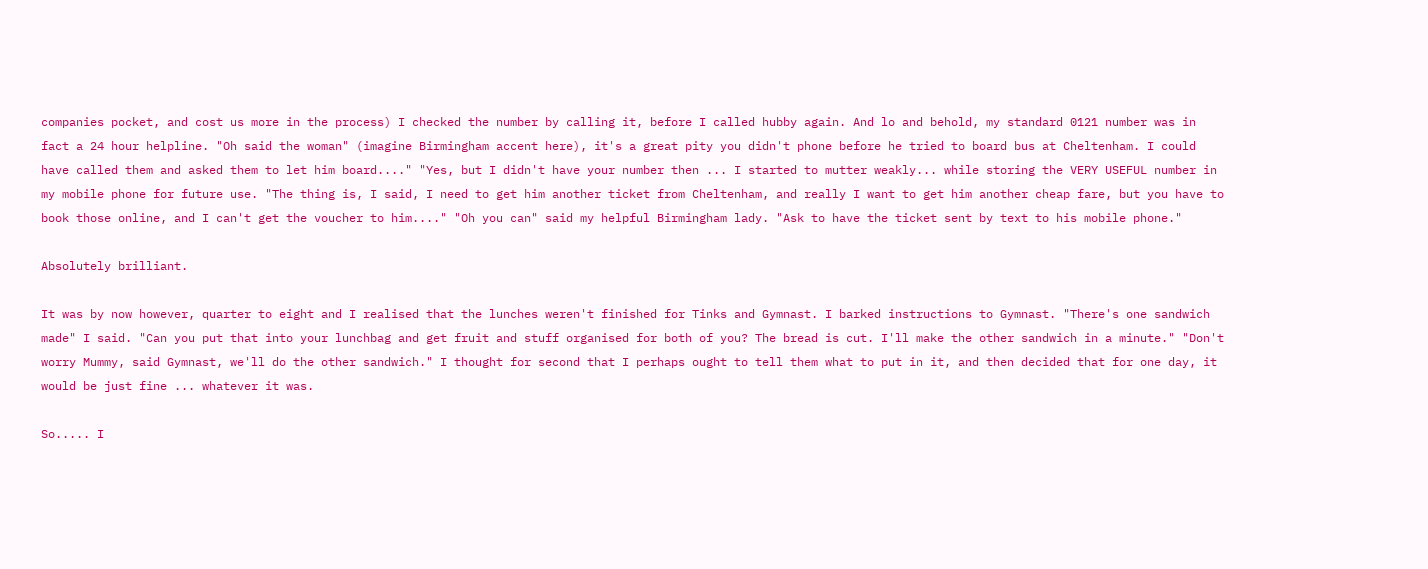companies pocket, and cost us more in the process) I checked the number by calling it, before I called hubby again. And lo and behold, my standard 0121 number was in fact a 24 hour helpline. "Oh said the woman" (imagine Birmingham accent here), it's a great pity you didn't phone before he tried to board bus at Cheltenham. I could have called them and asked them to let him board...." "Yes, but I didn't have your number then ... I started to mutter weakly... while storing the VERY USEFUL number in my mobile phone for future use. "The thing is, I said, I need to get him another ticket from Cheltenham, and really I want to get him another cheap fare, but you have to book those online, and I can't get the voucher to him...." "Oh you can" said my helpful Birmingham lady. "Ask to have the ticket sent by text to his mobile phone."

Absolutely brilliant.

It was by now however, quarter to eight and I realised that the lunches weren't finished for Tinks and Gymnast. I barked instructions to Gymnast. "There's one sandwich made" I said. "Can you put that into your lunchbag and get fruit and stuff organised for both of you? The bread is cut. I'll make the other sandwich in a minute." "Don't worry Mummy, said Gymnast, we'll do the other sandwich." I thought for second that I perhaps ought to tell them what to put in it, and then decided that for one day, it would be just fine ... whatever it was.

So..... I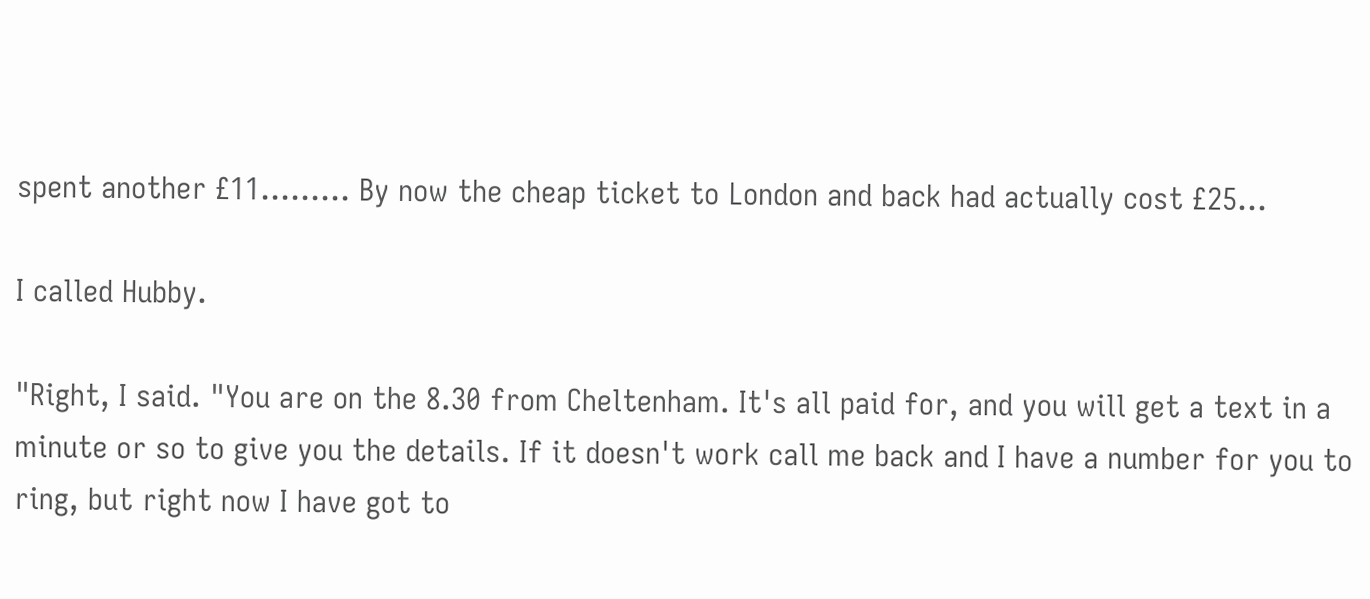spent another £11......... By now the cheap ticket to London and back had actually cost £25...

I called Hubby.

"Right, I said. "You are on the 8.30 from Cheltenham. It's all paid for, and you will get a text in a minute or so to give you the details. If it doesn't work call me back and I have a number for you to ring, but right now I have got to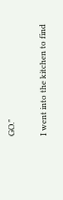GO."

I went into the kitchen to find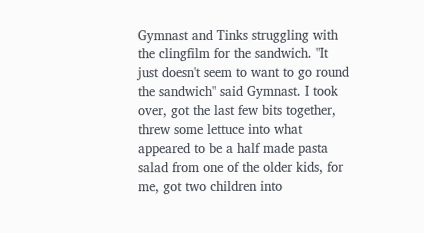Gymnast and Tinks struggling with the clingfilm for the sandwich. "It just doesn't seem to want to go round the sandwich" said Gymnast. I took over, got the last few bits together, threw some lettuce into what appeared to be a half made pasta salad from one of the older kids, for me, got two children into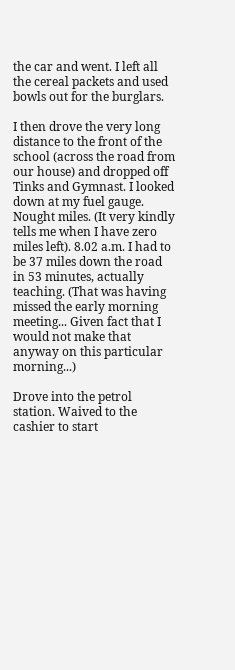the car and went. I left all the cereal packets and used bowls out for the burglars.

I then drove the very long distance to the front of the school (across the road from our house) and dropped off Tinks and Gymnast. I looked down at my fuel gauge. Nought miles. (It very kindly tells me when I have zero miles left). 8.02 a.m. I had to be 37 miles down the road in 53 minutes, actually teaching. (That was having missed the early morning meeting... Given fact that I would not make that anyway on this particular morning...)

Drove into the petrol station. Waived to the cashier to start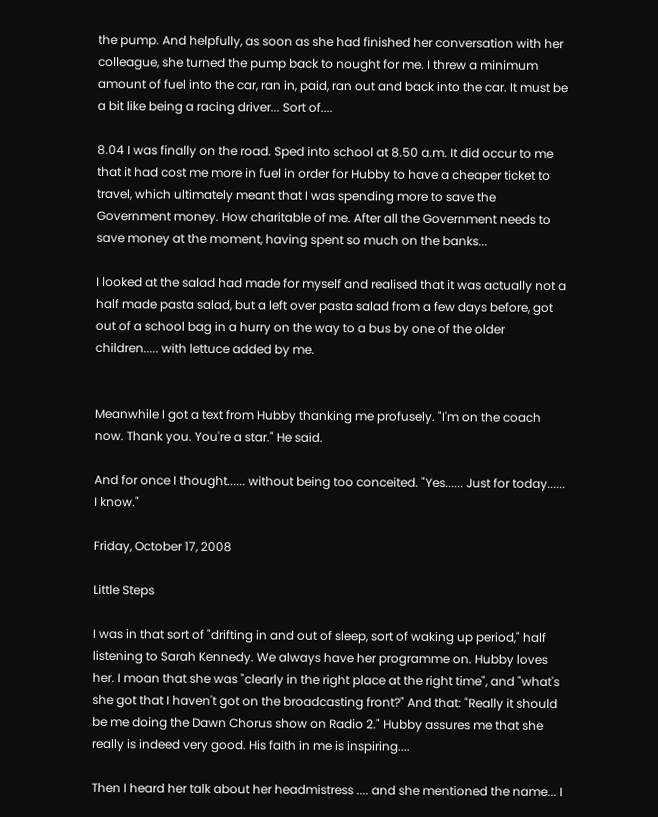the pump. And helpfully, as soon as she had finished her conversation with her colleague, she turned the pump back to nought for me. I threw a minimum amount of fuel into the car, ran in, paid, ran out and back into the car. It must be a bit like being a racing driver... Sort of....

8.04 I was finally on the road. Sped into school at 8.50 a.m. It did occur to me that it had cost me more in fuel in order for Hubby to have a cheaper ticket to travel, which ultimately meant that I was spending more to save the Government money. How charitable of me. After all the Government needs to save money at the moment, having spent so much on the banks...

I looked at the salad had made for myself and realised that it was actually not a half made pasta salad, but a left over pasta salad from a few days before, got out of a school bag in a hurry on the way to a bus by one of the older children..... with lettuce added by me.


Meanwhile I got a text from Hubby thanking me profusely. "I'm on the coach now. Thank you. You're a star." He said.

And for once I thought...... without being too conceited. "Yes...... Just for today...... I know."

Friday, October 17, 2008

Little Steps

I was in that sort of "drifting in and out of sleep, sort of waking up period," half listening to Sarah Kennedy. We always have her programme on. Hubby loves her. I moan that she was "clearly in the right place at the right time", and "what's she got that I haven't got on the broadcasting front?" And that: "Really it should be me doing the Dawn Chorus show on Radio 2." Hubby assures me that she really is indeed very good. His faith in me is inspiring....

Then I heard her talk about her headmistress .... and she mentioned the name... I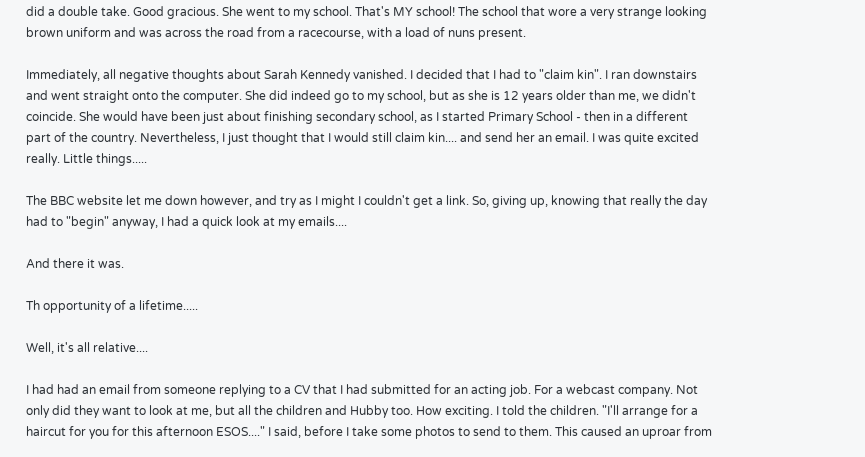did a double take. Good gracious. She went to my school. That's MY school! The school that wore a very strange looking brown uniform and was across the road from a racecourse, with a load of nuns present.

Immediately, all negative thoughts about Sarah Kennedy vanished. I decided that I had to "claim kin". I ran downstairs and went straight onto the computer. She did indeed go to my school, but as she is 12 years older than me, we didn't coincide. She would have been just about finishing secondary school, as I started Primary School - then in a different part of the country. Nevertheless, I just thought that I would still claim kin.... and send her an email. I was quite excited really. Little things.....

The BBC website let me down however, and try as I might I couldn't get a link. So, giving up, knowing that really the day had to "begin" anyway, I had a quick look at my emails....

And there it was.

Th opportunity of a lifetime.....

Well, it's all relative....

I had had an email from someone replying to a CV that I had submitted for an acting job. For a webcast company. Not only did they want to look at me, but all the children and Hubby too. How exciting. I told the children. "I'll arrange for a haircut for you for this afternoon ESOS...." I said, before I take some photos to send to them. This caused an uproar from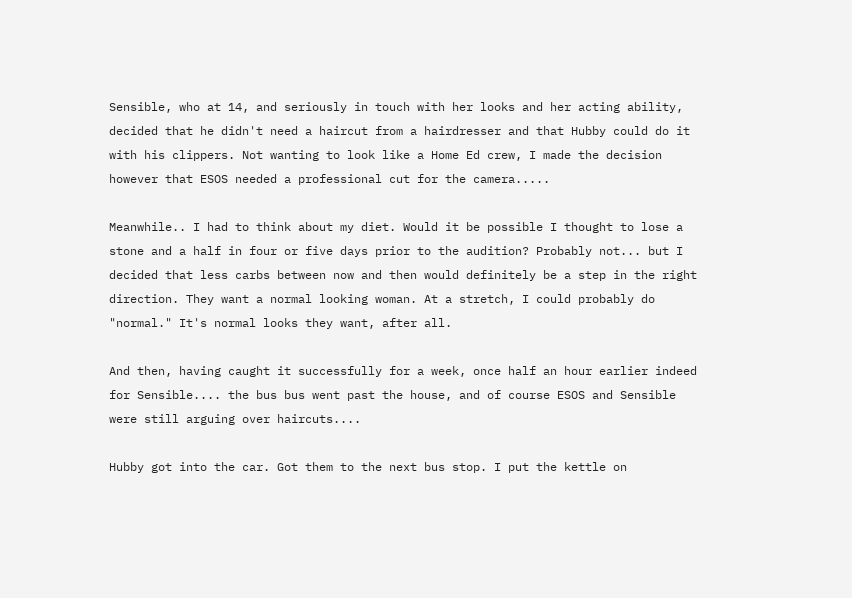Sensible, who at 14, and seriously in touch with her looks and her acting ability, decided that he didn't need a haircut from a hairdresser and that Hubby could do it with his clippers. Not wanting to look like a Home Ed crew, I made the decision however that ESOS needed a professional cut for the camera.....

Meanwhile.. I had to think about my diet. Would it be possible I thought to lose a stone and a half in four or five days prior to the audition? Probably not... but I decided that less carbs between now and then would definitely be a step in the right direction. They want a normal looking woman. At a stretch, I could probably do "normal." It's normal looks they want, after all.

And then, having caught it successfully for a week, once half an hour earlier indeed for Sensible.... the bus bus went past the house, and of course ESOS and Sensible were still arguing over haircuts....

Hubby got into the car. Got them to the next bus stop. I put the kettle on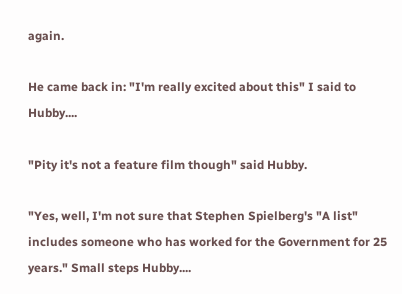again.

He came back in: "I'm really excited about this" I said to Hubby....

"Pity it's not a feature film though" said Hubby.

"Yes, well, I'm not sure that Stephen Spielberg's "A list" includes someone who has worked for the Government for 25 years." Small steps Hubby....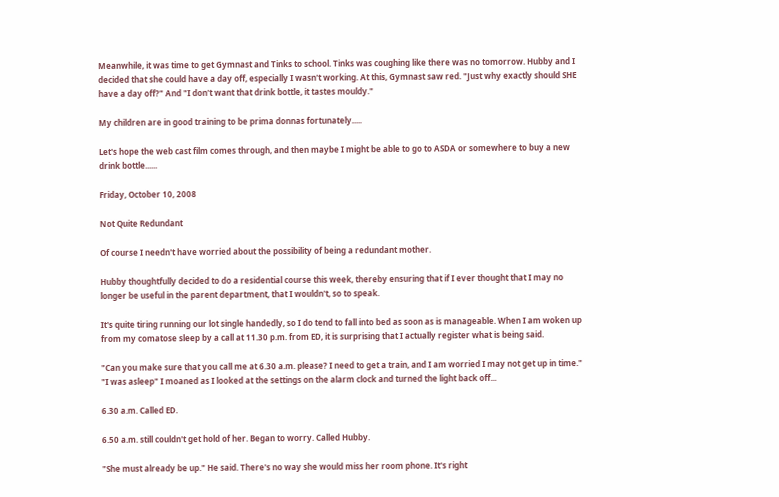Meanwhile, it was time to get Gymnast and Tinks to school. Tinks was coughing like there was no tomorrow. Hubby and I decided that she could have a day off, especially I wasn't working. At this, Gymnast saw red. "Just why exactly should SHE have a day off?" And "I don't want that drink bottle, it tastes mouldy."

My children are in good training to be prima donnas fortunately.....

Let's hope the web cast film comes through, and then maybe I might be able to go to ASDA or somewhere to buy a new drink bottle......

Friday, October 10, 2008

Not Quite Redundant

Of course I needn't have worried about the possibility of being a redundant mother.

Hubby thoughtfully decided to do a residential course this week, thereby ensuring that if I ever thought that I may no longer be useful in the parent department, that I wouldn't, so to speak.

It's quite tiring running our lot single handedly, so I do tend to fall into bed as soon as is manageable. When I am woken up from my comatose sleep by a call at 11.30 p.m. from ED, it is surprising that I actually register what is being said.

"Can you make sure that you call me at 6.30 a.m. please? I need to get a train, and I am worried I may not get up in time." "I was asleep" I moaned as I looked at the settings on the alarm clock and turned the light back off...

6.30 a.m. Called ED.

6.50 a.m. still couldn't get hold of her. Began to worry. Called Hubby.

"She must already be up." He said. There's no way she would miss her room phone. It's right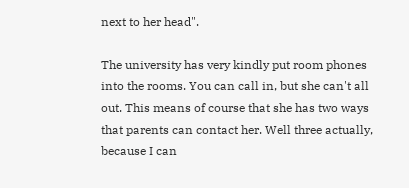next to her head".

The university has very kindly put room phones into the rooms. You can call in, but she can't all out. This means of course that she has two ways that parents can contact her. Well three actually, because I can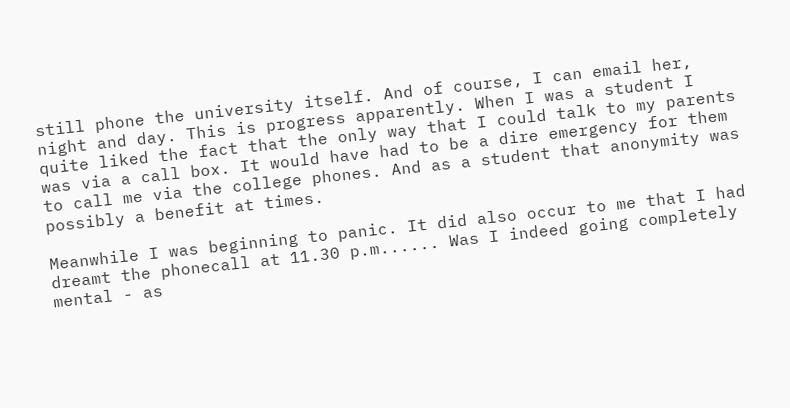still phone the university itself. And of course, I can email her, night and day. This is progress apparently. When I was a student I quite liked the fact that the only way that I could talk to my parents was via a call box. It would have had to be a dire emergency for them to call me via the college phones. And as a student that anonymity was possibly a benefit at times.

Meanwhile I was beginning to panic. It did also occur to me that I had dreamt the phonecall at 11.30 p.m...... Was I indeed going completely mental - as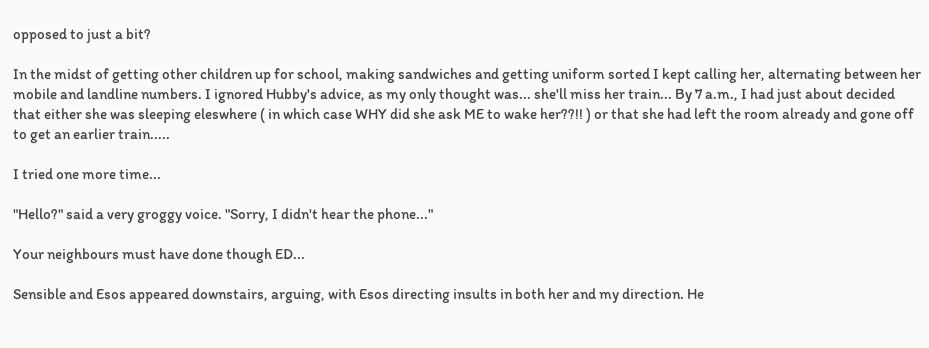opposed to just a bit?

In the midst of getting other children up for school, making sandwiches and getting uniform sorted I kept calling her, alternating between her mobile and landline numbers. I ignored Hubby's advice, as my only thought was... she'll miss her train... By 7 a.m., I had just about decided that either she was sleeping eleswhere ( in which case WHY did she ask ME to wake her??!! ) or that she had left the room already and gone off to get an earlier train.....

I tried one more time...

"Hello?" said a very groggy voice. "Sorry, I didn't hear the phone..."

Your neighbours must have done though ED...

Sensible and Esos appeared downstairs, arguing, with Esos directing insults in both her and my direction. He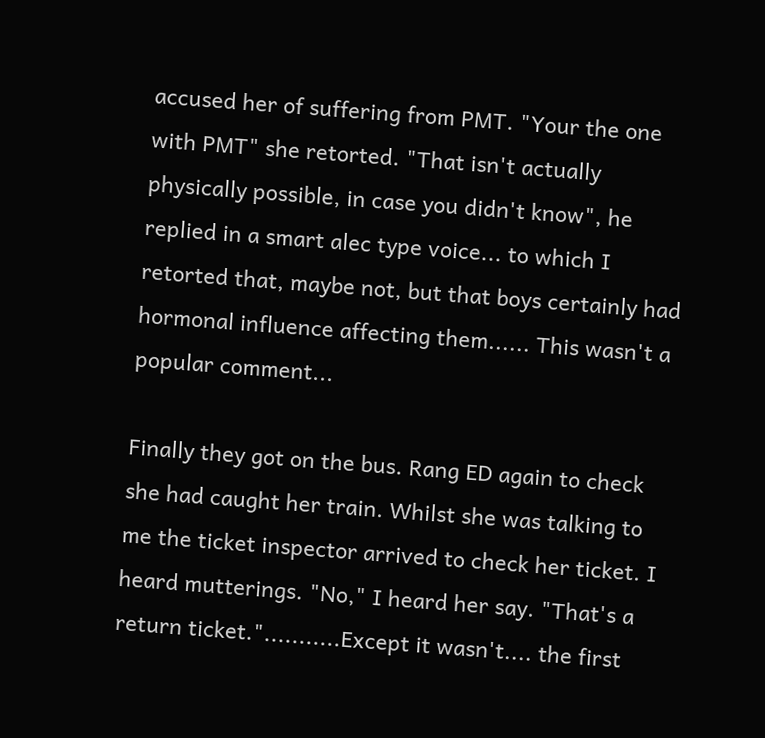accused her of suffering from PMT. "Your the one with PMT" she retorted. "That isn't actually physically possible, in case you didn't know", he replied in a smart alec type voice... to which I retorted that, maybe not, but that boys certainly had hormonal influence affecting them...... This wasn't a popular comment...

Finally they got on the bus. Rang ED again to check she had caught her train. Whilst she was talking to me the ticket inspector arrived to check her ticket. I heard mutterings. "No," I heard her say. "That's a return ticket."...........Except it wasn't.... the first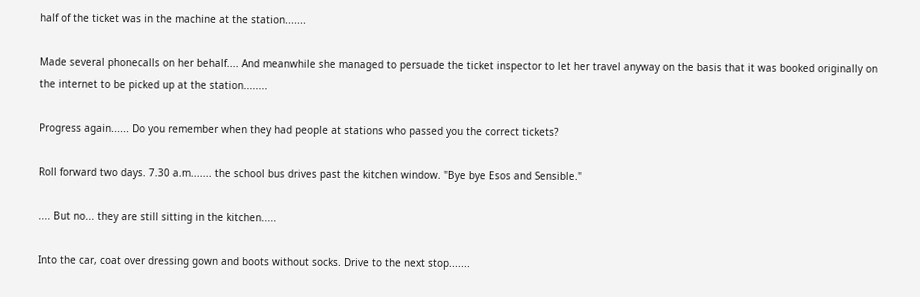half of the ticket was in the machine at the station.......

Made several phonecalls on her behalf.... And meanwhile she managed to persuade the ticket inspector to let her travel anyway on the basis that it was booked originally on the internet to be picked up at the station........

Progress again...... Do you remember when they had people at stations who passed you the correct tickets?

Roll forward two days. 7.30 a.m....... the school bus drives past the kitchen window. "Bye bye Esos and Sensible."

.... But no... they are still sitting in the kitchen.....

Into the car, coat over dressing gown and boots without socks. Drive to the next stop.......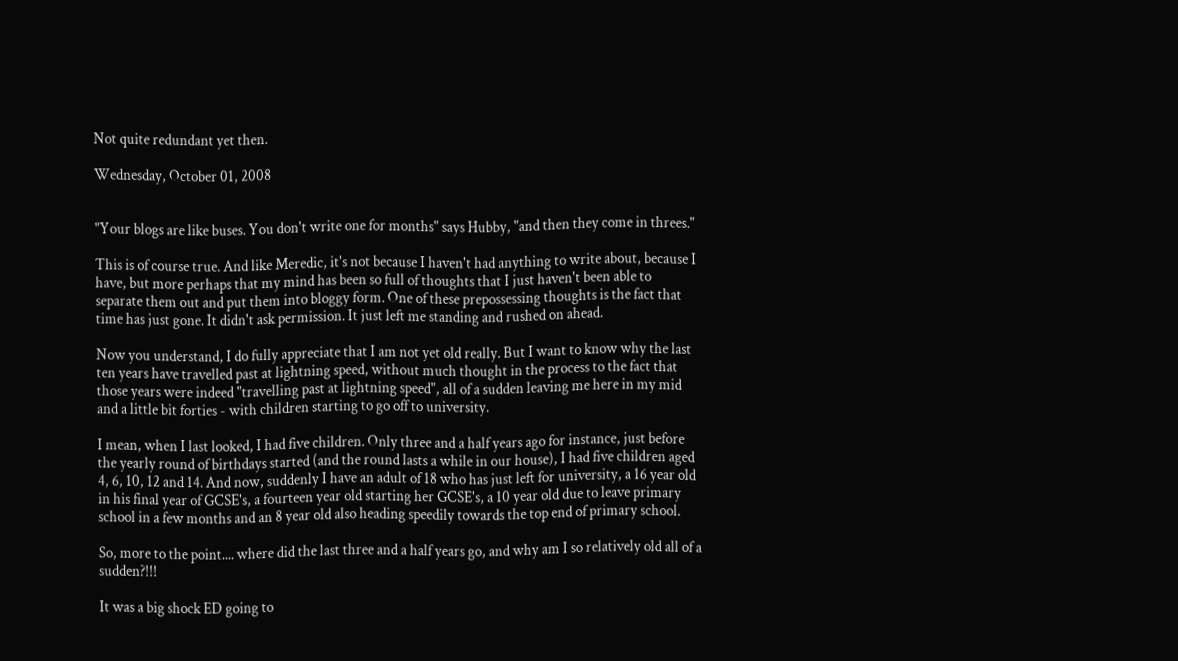Not quite redundant yet then.

Wednesday, October 01, 2008


"Your blogs are like buses. You don't write one for months" says Hubby, "and then they come in threes."

This is of course true. And like Meredic, it's not because I haven't had anything to write about, because I have, but more perhaps that my mind has been so full of thoughts that I just haven't been able to separate them out and put them into bloggy form. One of these prepossessing thoughts is the fact that time has just gone. It didn't ask permission. It just left me standing and rushed on ahead.

Now you understand, I do fully appreciate that I am not yet old really. But I want to know why the last ten years have travelled past at lightning speed, without much thought in the process to the fact that those years were indeed "travelling past at lightning speed", all of a sudden leaving me here in my mid and a little bit forties - with children starting to go off to university.

I mean, when I last looked, I had five children. Only three and a half years ago for instance, just before the yearly round of birthdays started (and the round lasts a while in our house), I had five children aged 4, 6, 10, 12 and 14. And now, suddenly I have an adult of 18 who has just left for university, a 16 year old in his final year of GCSE's, a fourteen year old starting her GCSE's, a 10 year old due to leave primary school in a few months and an 8 year old also heading speedily towards the top end of primary school.

So, more to the point.... where did the last three and a half years go, and why am I so relatively old all of a sudden?!!!

It was a big shock ED going to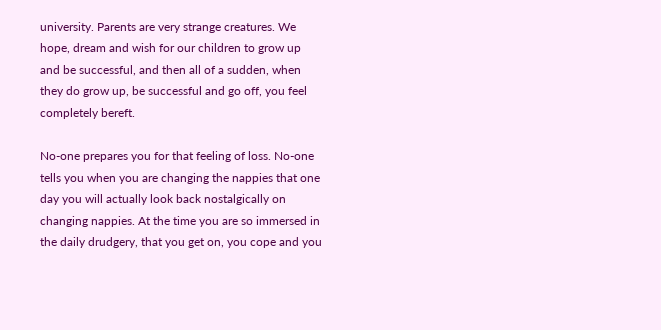university. Parents are very strange creatures. We hope, dream and wish for our children to grow up and be successful, and then all of a sudden, when they do grow up, be successful and go off, you feel completely bereft.

No-one prepares you for that feeling of loss. No-one tells you when you are changing the nappies that one day you will actually look back nostalgically on changing nappies. At the time you are so immersed in the daily drudgery, that you get on, you cope and you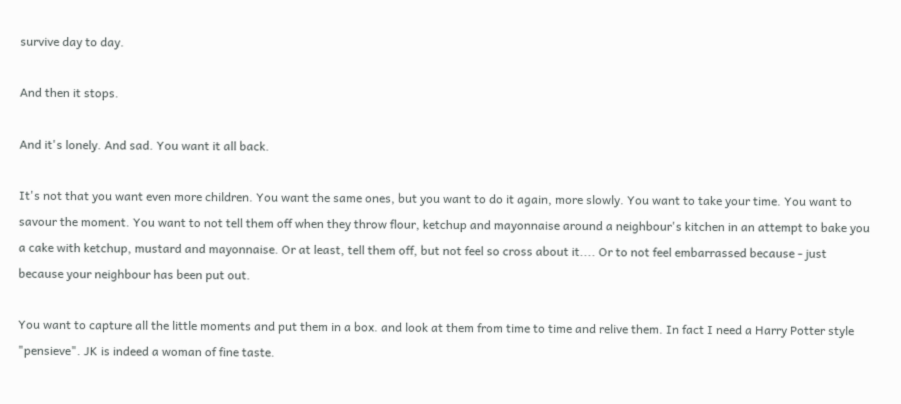survive day to day.

And then it stops.

And it's lonely. And sad. You want it all back.

It's not that you want even more children. You want the same ones, but you want to do it again, more slowly. You want to take your time. You want to savour the moment. You want to not tell them off when they throw flour, ketchup and mayonnaise around a neighbour's kitchen in an attempt to bake you a cake with ketchup, mustard and mayonnaise. Or at least, tell them off, but not feel so cross about it.... Or to not feel embarrassed because - just because your neighbour has been put out.

You want to capture all the little moments and put them in a box. and look at them from time to time and relive them. In fact I need a Harry Potter style "pensieve". JK is indeed a woman of fine taste.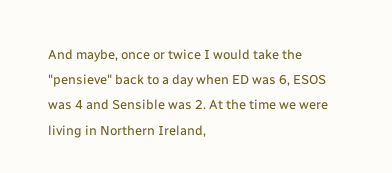And maybe, once or twice I would take the "pensieve" back to a day when ED was 6, ESOS was 4 and Sensible was 2. At the time we were living in Northern Ireland,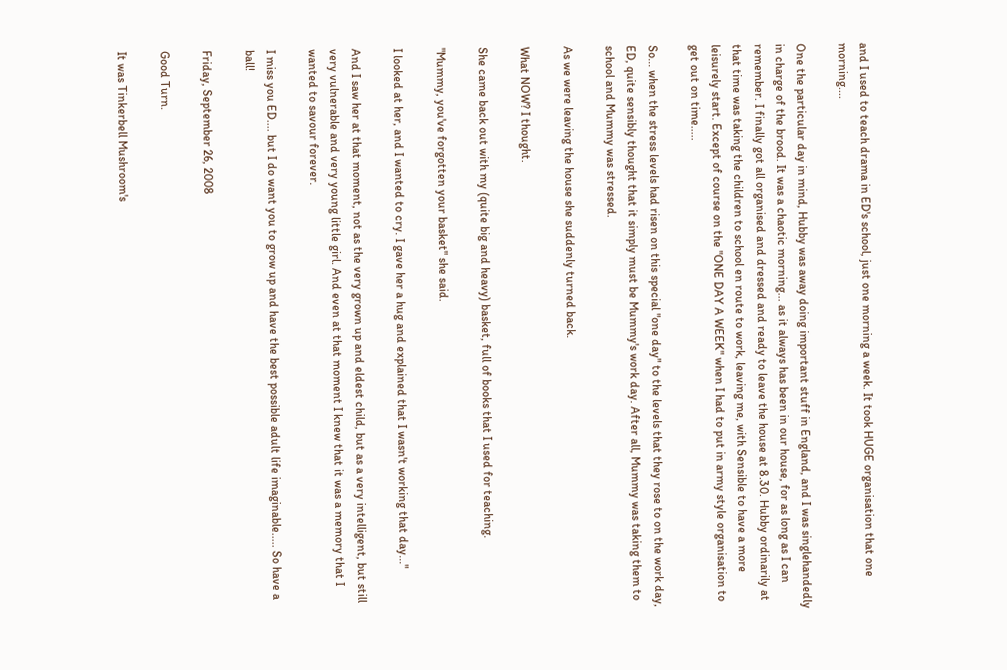and I used to teach drama in ED's school, just one morning a week. It took HUGE organisation that one morning....

One the particular day in mind, Hubby was away doing important stuff in England, and I was singlehandedly in charge of the brood. It was a chaotic morning... as it always has been in our house, for as long as I can remember. I finally got all organised and dressed and ready to leave the house at 8.30. Hubby ordinarily at that time was taking the children to school en route to work, leaving me, with Sensible to have a more leisurely start. Except of course on the "ONE DAY A WEEK" when I had to put in army style organisation to get out on time.....

So... when the stress levels had risen on this special "one day" to the levels that they rose to on the work day, ED, quite sensibly thought that it simply must be Mummy's work day. After all, Mummy was taking them to school and Mummy was stressed.

As we were leaving the house she suddenly turned back.

What NOW? I thought.

She came back out with my (quite big and heavy) basket, full of books that I used for teaching.

"Mummy, you've forgotten your basket" she said.

I looked at her, and I wanted to cry. I gave her a hug and explained that I wasn't working that day..."

And I saw her at that moment, not as the very grown up and eldest child, but as a very intelligent, but still very vulnerable and very young little girl. And even at that moment I knew that it was a memory that I wanted to savour forever.

I miss you ED.... but I do want you to grow up and have the best possible adult life imaginable..... So have a ball!

Friday, September 26, 2008

Good Turn.

It was Tinkerbell Mushroom's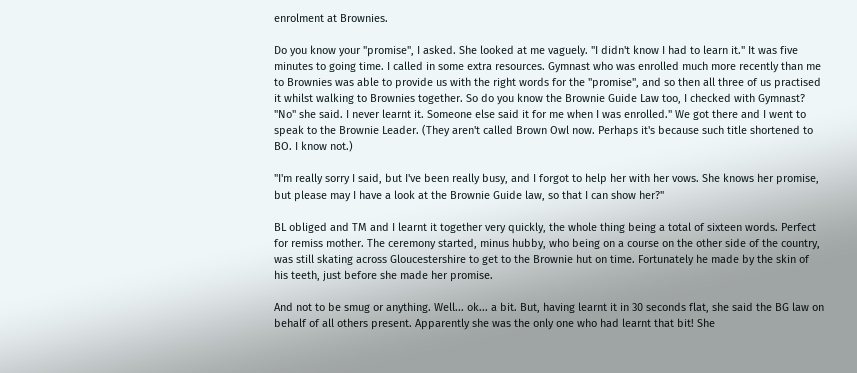enrolment at Brownies.

Do you know your "promise", I asked. She looked at me vaguely. "I didn't know I had to learn it." It was five minutes to going time. I called in some extra resources. Gymnast who was enrolled much more recently than me to Brownies was able to provide us with the right words for the "promise", and so then all three of us practised it whilst walking to Brownies together. So do you know the Brownie Guide Law too, I checked with Gymnast? "No" she said. I never learnt it. Someone else said it for me when I was enrolled." We got there and I went to speak to the Brownie Leader. (They aren't called Brown Owl now. Perhaps it's because such title shortened to BO. I know not.)

"I'm really sorry I said, but I've been really busy, and I forgot to help her with her vows. She knows her promise, but please may I have a look at the Brownie Guide law, so that I can show her?"

BL obliged and TM and I learnt it together very quickly, the whole thing being a total of sixteen words. Perfect for remiss mother. The ceremony started, minus hubby, who being on a course on the other side of the country, was still skating across Gloucestershire to get to the Brownie hut on time. Fortunately he made by the skin of his teeth, just before she made her promise.

And not to be smug or anything. Well... ok... a bit. But, having learnt it in 30 seconds flat, she said the BG law on behalf of all others present. Apparently she was the only one who had learnt that bit! She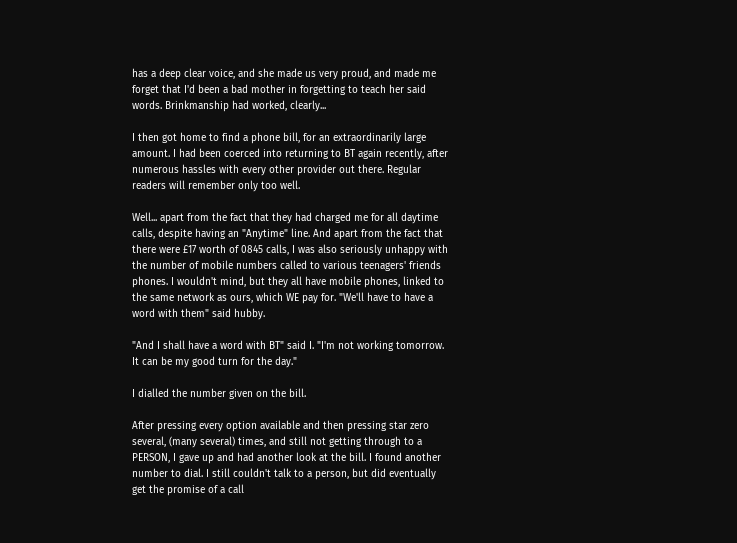has a deep clear voice, and she made us very proud, and made me forget that I'd been a bad mother in forgetting to teach her said words. Brinkmanship had worked, clearly...

I then got home to find a phone bill, for an extraordinarily large amount. I had been coerced into returning to BT again recently, after numerous hassles with every other provider out there. Regular readers will remember only too well.

Well... apart from the fact that they had charged me for all daytime calls, despite having an "Anytime" line. And apart from the fact that there were £17 worth of 0845 calls, I was also seriously unhappy with the number of mobile numbers called to various teenagers' friends phones. I wouldn't mind, but they all have mobile phones, linked to the same network as ours, which WE pay for. "We'll have to have a word with them" said hubby.

"And I shall have a word with BT" said I. "I'm not working tomorrow. It can be my good turn for the day."

I dialled the number given on the bill.

After pressing every option available and then pressing star zero several, (many several) times, and still not getting through to a PERSON, I gave up and had another look at the bill. I found another number to dial. I still couldn't talk to a person, but did eventually get the promise of a call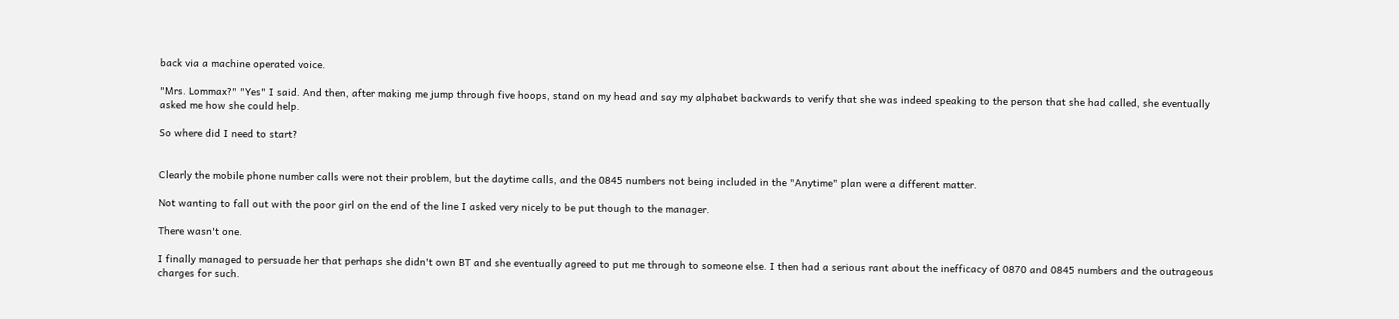back via a machine operated voice.

"Mrs. Lommax?" "Yes" I said. And then, after making me jump through five hoops, stand on my head and say my alphabet backwards to verify that she was indeed speaking to the person that she had called, she eventually asked me how she could help.

So where did I need to start?


Clearly the mobile phone number calls were not their problem, but the daytime calls, and the 0845 numbers not being included in the "Anytime" plan were a different matter.

Not wanting to fall out with the poor girl on the end of the line I asked very nicely to be put though to the manager.

There wasn't one.

I finally managed to persuade her that perhaps she didn't own BT and she eventually agreed to put me through to someone else. I then had a serious rant about the inefficacy of 0870 and 0845 numbers and the outrageous charges for such.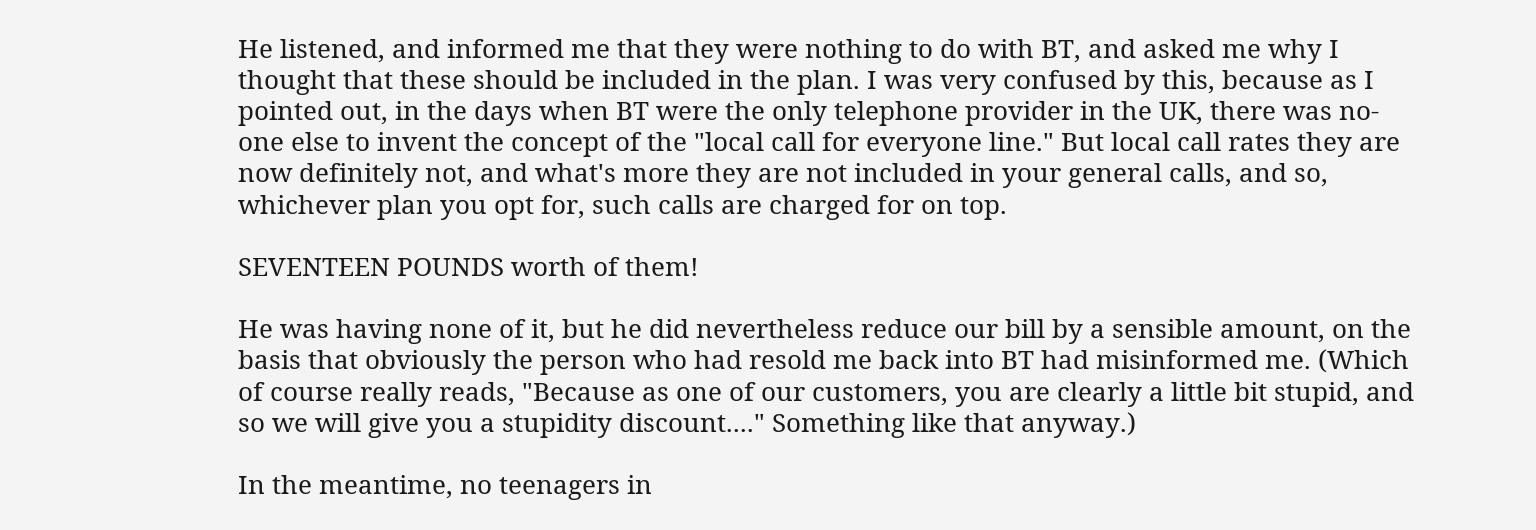He listened, and informed me that they were nothing to do with BT, and asked me why I thought that these should be included in the plan. I was very confused by this, because as I pointed out, in the days when BT were the only telephone provider in the UK, there was no-one else to invent the concept of the "local call for everyone line." But local call rates they are now definitely not, and what's more they are not included in your general calls, and so, whichever plan you opt for, such calls are charged for on top.

SEVENTEEN POUNDS worth of them!

He was having none of it, but he did nevertheless reduce our bill by a sensible amount, on the basis that obviously the person who had resold me back into BT had misinformed me. (Which of course really reads, "Because as one of our customers, you are clearly a little bit stupid, and so we will give you a stupidity discount...." Something like that anyway.)

In the meantime, no teenagers in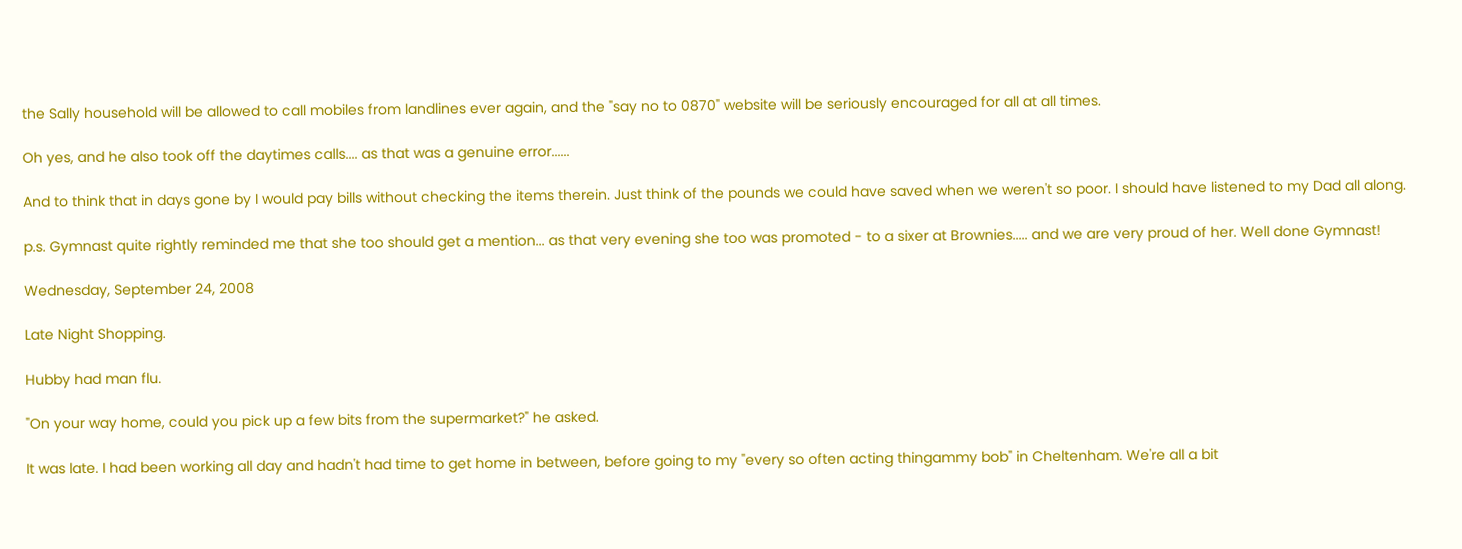the Sally household will be allowed to call mobiles from landlines ever again, and the "say no to 0870" website will be seriously encouraged for all at all times.

Oh yes, and he also took off the daytimes calls.... as that was a genuine error......

And to think that in days gone by I would pay bills without checking the items therein. Just think of the pounds we could have saved when we weren't so poor. I should have listened to my Dad all along.

p.s. Gymnast quite rightly reminded me that she too should get a mention... as that very evening she too was promoted - to a sixer at Brownies..... and we are very proud of her. Well done Gymnast!

Wednesday, September 24, 2008

Late Night Shopping.

Hubby had man flu.

"On your way home, could you pick up a few bits from the supermarket?" he asked.

It was late. I had been working all day and hadn't had time to get home in between, before going to my "every so often acting thingammy bob" in Cheltenham. We're all a bit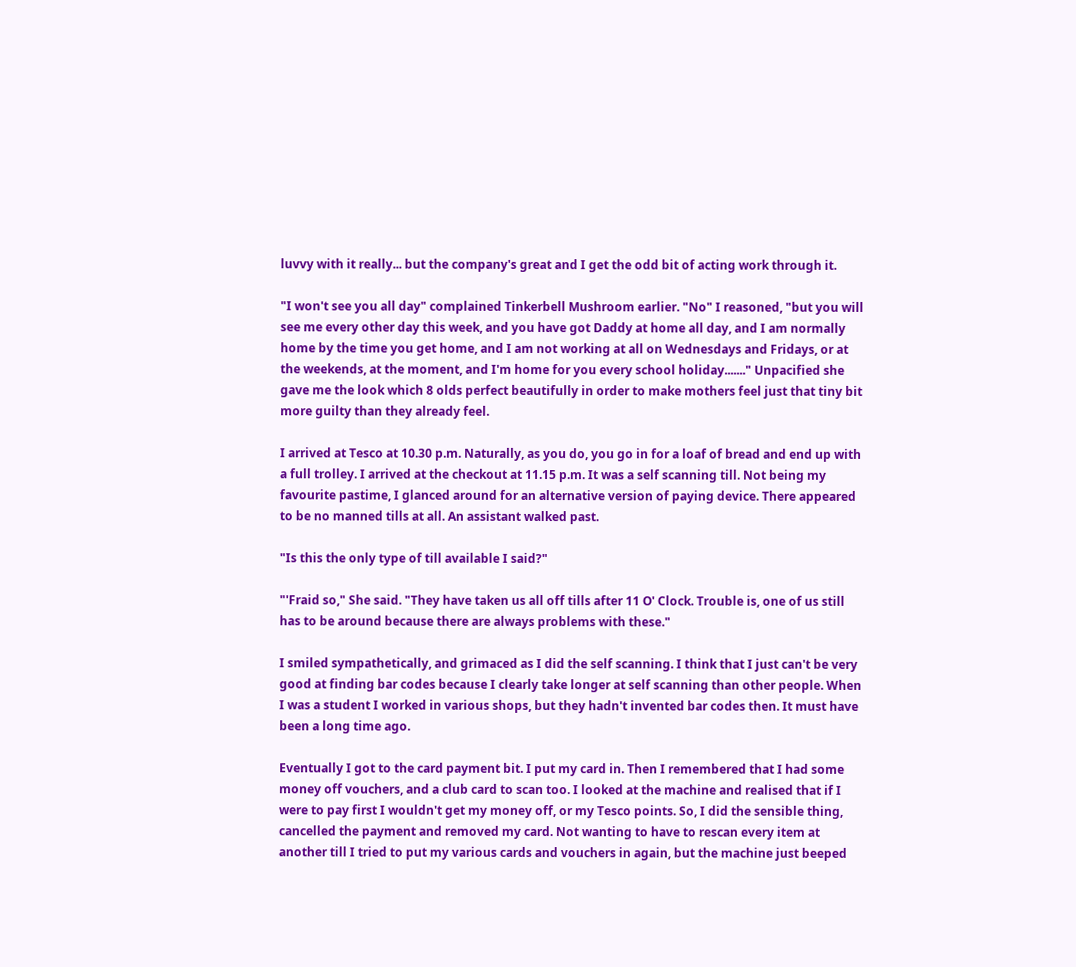luvvy with it really... but the company's great and I get the odd bit of acting work through it.

"I won't see you all day" complained Tinkerbell Mushroom earlier. "No" I reasoned, "but you will see me every other day this week, and you have got Daddy at home all day, and I am normally home by the time you get home, and I am not working at all on Wednesdays and Fridays, or at the weekends, at the moment, and I'm home for you every school holiday......." Unpacified she gave me the look which 8 olds perfect beautifully in order to make mothers feel just that tiny bit more guilty than they already feel.

I arrived at Tesco at 10.30 p.m. Naturally, as you do, you go in for a loaf of bread and end up with a full trolley. I arrived at the checkout at 11.15 p.m. It was a self scanning till. Not being my favourite pastime, I glanced around for an alternative version of paying device. There appeared to be no manned tills at all. An assistant walked past.

"Is this the only type of till available I said?"

"'Fraid so," She said. "They have taken us all off tills after 11 O' Clock. Trouble is, one of us still has to be around because there are always problems with these."

I smiled sympathetically, and grimaced as I did the self scanning. I think that I just can't be very good at finding bar codes because I clearly take longer at self scanning than other people. When I was a student I worked in various shops, but they hadn't invented bar codes then. It must have been a long time ago.

Eventually I got to the card payment bit. I put my card in. Then I remembered that I had some money off vouchers, and a club card to scan too. I looked at the machine and realised that if I were to pay first I wouldn't get my money off, or my Tesco points. So, I did the sensible thing, cancelled the payment and removed my card. Not wanting to have to rescan every item at another till I tried to put my various cards and vouchers in again, but the machine just beeped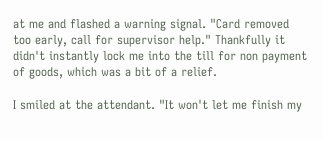at me and flashed a warning signal. "Card removed too early, call for supervisor help." Thankfully it didn't instantly lock me into the till for non payment of goods, which was a bit of a relief.

I smiled at the attendant. "It won't let me finish my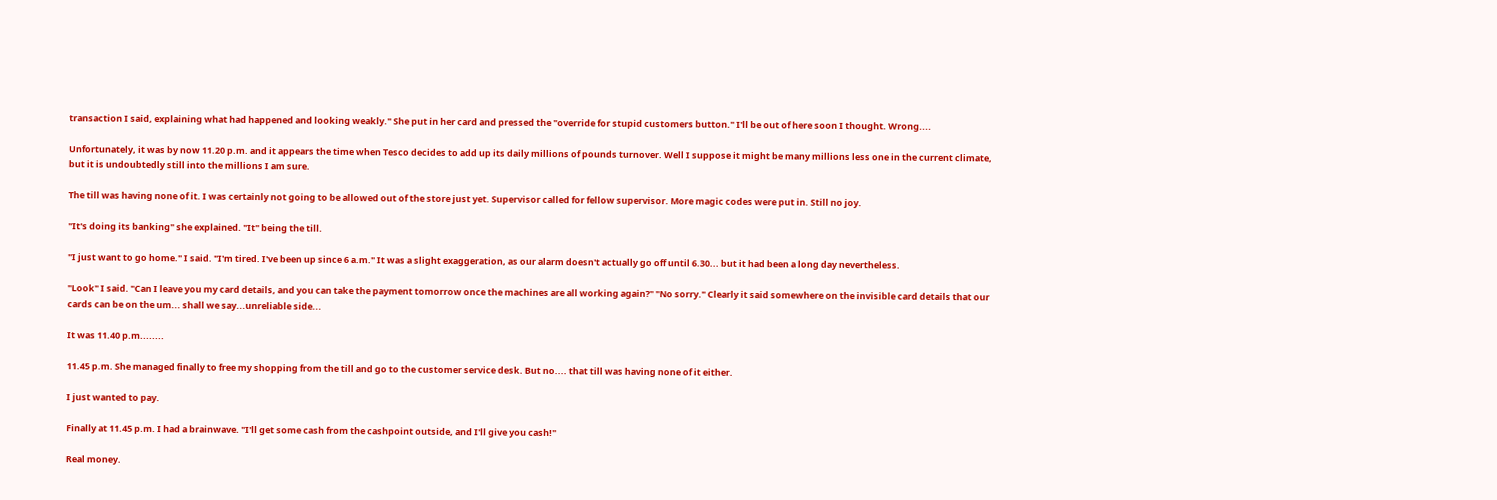transaction I said, explaining what had happened and looking weakly." She put in her card and pressed the "override for stupid customers button." I'll be out of here soon I thought. Wrong....

Unfortunately, it was by now 11.20 p.m. and it appears the time when Tesco decides to add up its daily millions of pounds turnover. Well I suppose it might be many millions less one in the current climate, but it is undoubtedly still into the millions I am sure.

The till was having none of it. I was certainly not going to be allowed out of the store just yet. Supervisor called for fellow supervisor. More magic codes were put in. Still no joy.

"It's doing its banking" she explained. "It" being the till.

"I just want to go home." I said. "I'm tired. I've been up since 6 a.m." It was a slight exaggeration, as our alarm doesn't actually go off until 6.30... but it had been a long day nevertheless.

"Look" I said. "Can I leave you my card details, and you can take the payment tomorrow once the machines are all working again?" "No sorry." Clearly it said somewhere on the invisible card details that our cards can be on the um... shall we say...unreliable side...

It was 11.40 p.m........

11.45 p.m. She managed finally to free my shopping from the till and go to the customer service desk. But no.... that till was having none of it either.

I just wanted to pay.

Finally at 11.45 p.m. I had a brainwave. "I'll get some cash from the cashpoint outside, and I'll give you cash!"

Real money.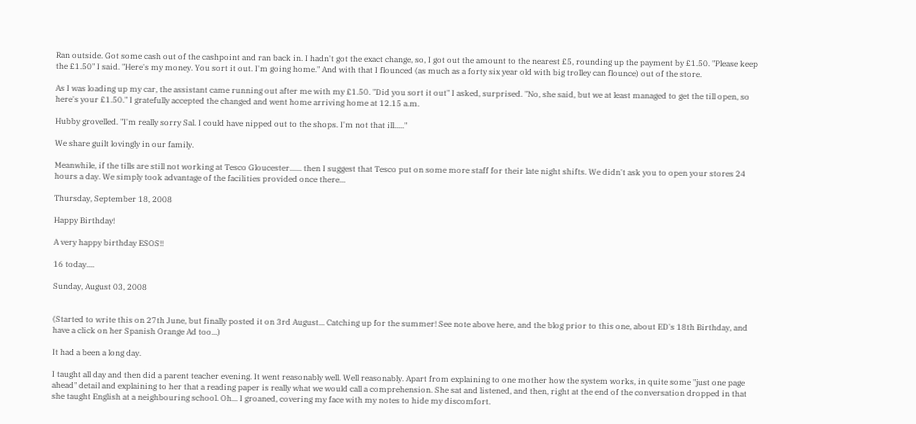Ran outside. Got some cash out of the cashpoint and ran back in. I hadn't got the exact change, so, I got out the amount to the nearest £5, rounding up the payment by £1.50. "Please keep the £1.50" I said. "Here's my money. You sort it out. I'm going home." And with that I flounced (as much as a forty six year old with big trolley can flounce) out of the store.

As I was loading up my car, the assistant came running out after me with my £1.50. "Did you sort it out" I asked, surprised. "No, she said, but we at least managed to get the till open, so here's your £1.50." I gratefully accepted the changed and went home arriving home at 12.15 a.m.

Hubby grovelled. "I'm really sorry Sal. I could have nipped out to the shops. I'm not that ill....."

We share guilt lovingly in our family.

Meanwhile, if the tills are still not working at Tesco Gloucester...... then I suggest that Tesco put on some more staff for their late night shifts. We didn't ask you to open your stores 24 hours a day. We simply took advantage of the facilities provided once there...

Thursday, September 18, 2008

Happy Birthday!

A very happy birthday ESOS!!

16 today....

Sunday, August 03, 2008


(Started to write this on 27th June, but finally posted it on 3rd August... Catching up for the summer! See note above here, and the blog prior to this one, about ED's 18th Birthday, and have a click on her Spanish Orange Ad too...)

It had a been a long day.

I taught all day and then did a parent teacher evening. It went reasonably well. Well reasonably. Apart from explaining to one mother how the system works, in quite some "just one page ahead" detail and explaining to her that a reading paper is really what we would call a comprehension. She sat and listened, and then, right at the end of the conversation dropped in that she taught English at a neighbouring school. Oh... I groaned, covering my face with my notes to hide my discomfort.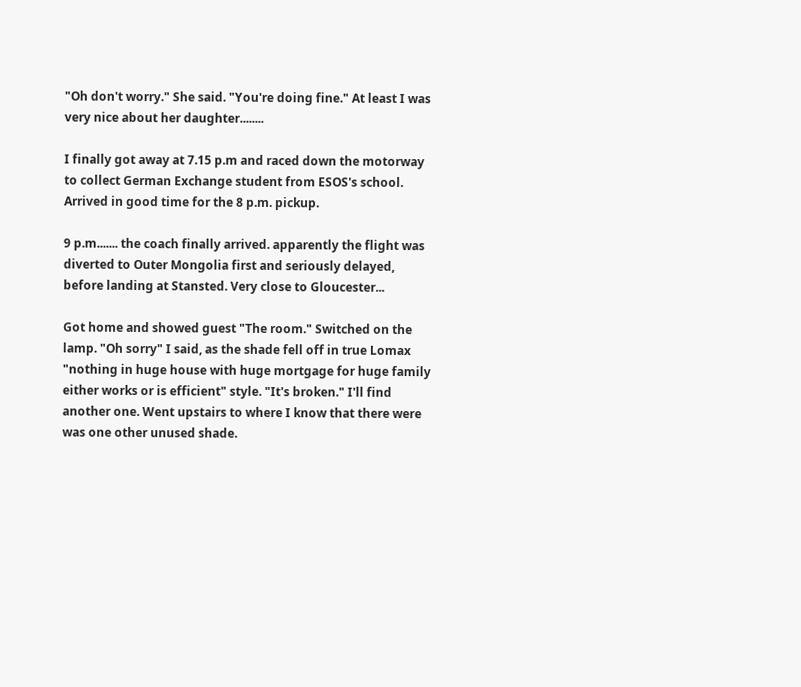"Oh don't worry." She said. "You're doing fine." At least I was very nice about her daughter........

I finally got away at 7.15 p.m and raced down the motorway to collect German Exchange student from ESOS's school. Arrived in good time for the 8 p.m. pickup.

9 p.m....... the coach finally arrived. apparently the flight was diverted to Outer Mongolia first and seriously delayed, before landing at Stansted. Very close to Gloucester...

Got home and showed guest "The room." Switched on the lamp. "Oh sorry" I said, as the shade fell off in true Lomax "nothing in huge house with huge mortgage for huge family either works or is efficient" style. "It's broken." I'll find another one. Went upstairs to where I know that there were was one other unused shade.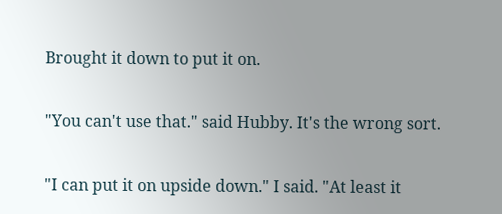Brought it down to put it on.

"You can't use that." said Hubby. It's the wrong sort.

"I can put it on upside down." I said. "At least it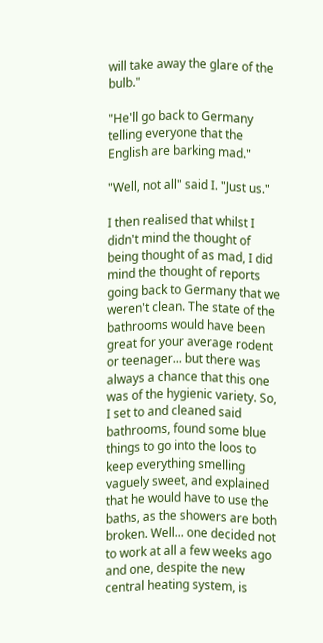will take away the glare of the bulb."

"He'll go back to Germany telling everyone that the English are barking mad."

"Well, not all" said I. "Just us."

I then realised that whilst I didn't mind the thought of being thought of as mad, I did mind the thought of reports going back to Germany that we weren't clean. The state of the bathrooms would have been great for your average rodent or teenager... but there was always a chance that this one was of the hygienic variety. So, I set to and cleaned said bathrooms, found some blue things to go into the loos to keep everything smelling vaguely sweet, and explained that he would have to use the baths, as the showers are both broken. Well... one decided not to work at all a few weeks ago and one, despite the new central heating system, is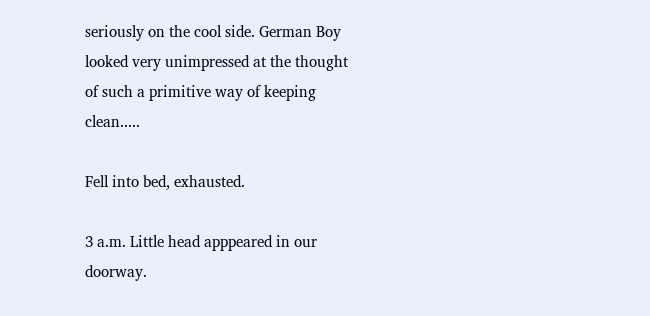seriously on the cool side. German Boy looked very unimpressed at the thought of such a primitive way of keeping clean.....

Fell into bed, exhausted.

3 a.m. Little head apppeared in our doorway.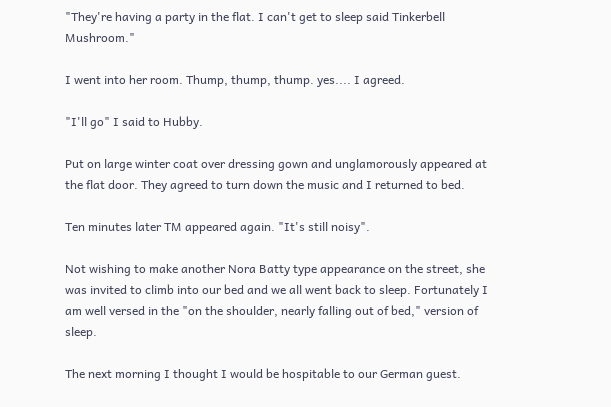"They're having a party in the flat. I can't get to sleep said Tinkerbell Mushroom."

I went into her room. Thump, thump, thump. yes.... I agreed.

"I'll go" I said to Hubby.

Put on large winter coat over dressing gown and unglamorously appeared at the flat door. They agreed to turn down the music and I returned to bed.

Ten minutes later TM appeared again. "It's still noisy".

Not wishing to make another Nora Batty type appearance on the street, she was invited to climb into our bed and we all went back to sleep. Fortunately I am well versed in the "on the shoulder, nearly falling out of bed," version of sleep.

The next morning I thought I would be hospitable to our German guest.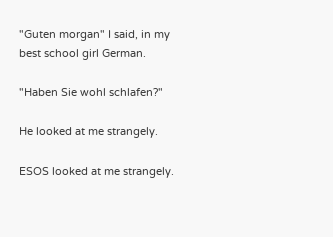"Guten morgan" I said, in my best school girl German.

"Haben Sie wohl schlafen?"

He looked at me strangely.

ESOS looked at me strangely.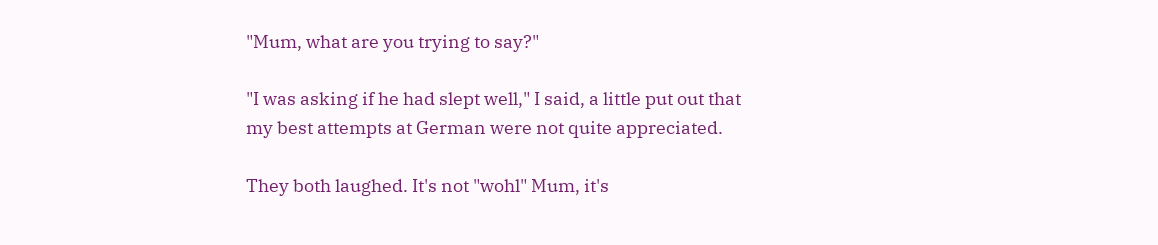"Mum, what are you trying to say?"

"I was asking if he had slept well," I said, a little put out that my best attempts at German were not quite appreciated.

They both laughed. It's not "wohl" Mum, it's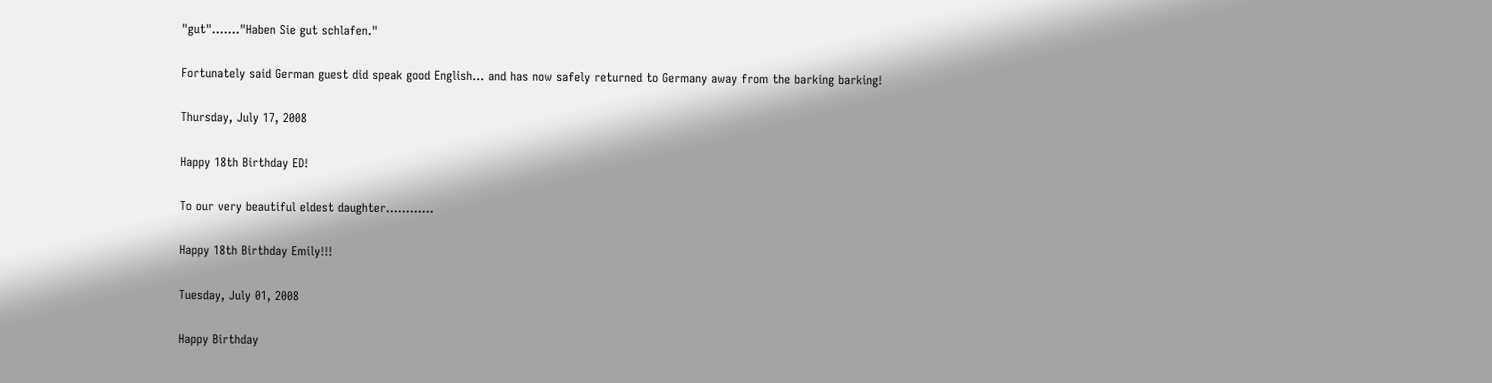"gut"......."Haben Sie gut schlafen."

Fortunately said German guest did speak good English... and has now safely returned to Germany away from the barking barking!

Thursday, July 17, 2008

Happy 18th Birthday ED!

To our very beautiful eldest daughter............

Happy 18th Birthday Emily!!!

Tuesday, July 01, 2008

Happy Birthday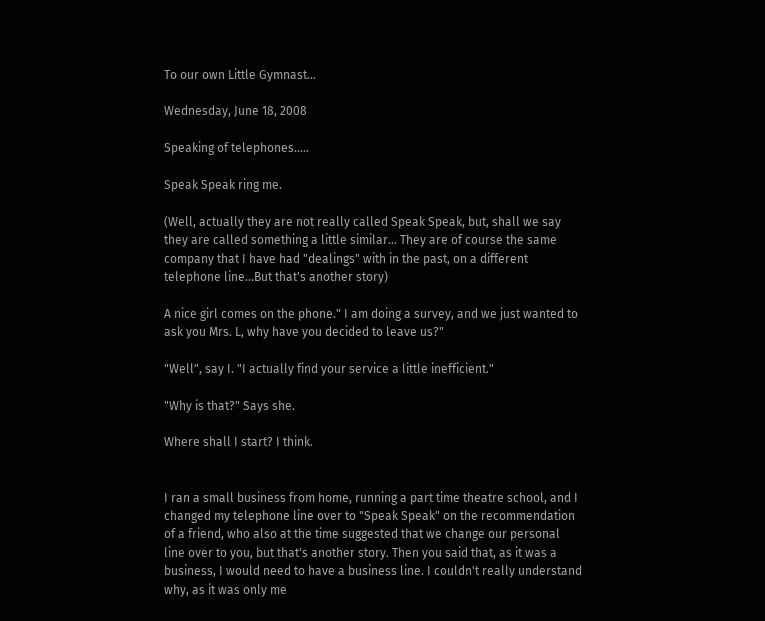To our own Little Gymnast...

Wednesday, June 18, 2008

Speaking of telephones.....

Speak Speak ring me.

(Well, actually they are not really called Speak Speak, but, shall we say they are called something a little similar... They are of course the same company that I have had "dealings" with in the past, on a different telephone line...But that's another story)

A nice girl comes on the phone." I am doing a survey, and we just wanted to ask you Mrs. L, why have you decided to leave us?"

"Well", say I. "I actually find your service a little inefficient."

"Why is that?" Says she.

Where shall I start? I think.


I ran a small business from home, running a part time theatre school, and I changed my telephone line over to "Speak Speak" on the recommendation of a friend, who also at the time suggested that we change our personal line over to you, but that's another story. Then you said that, as it was a business, I would need to have a business line. I couldn't really understand why, as it was only me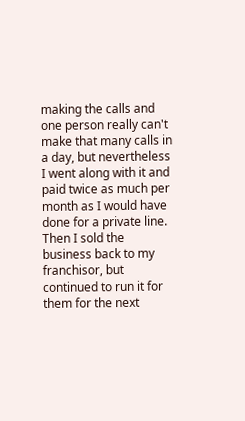making the calls and one person really can't make that many calls in a day, but nevertheless I went along with it and paid twice as much per month as I would have done for a private line. Then I sold the business back to my franchisor, but continued to run it for them for the next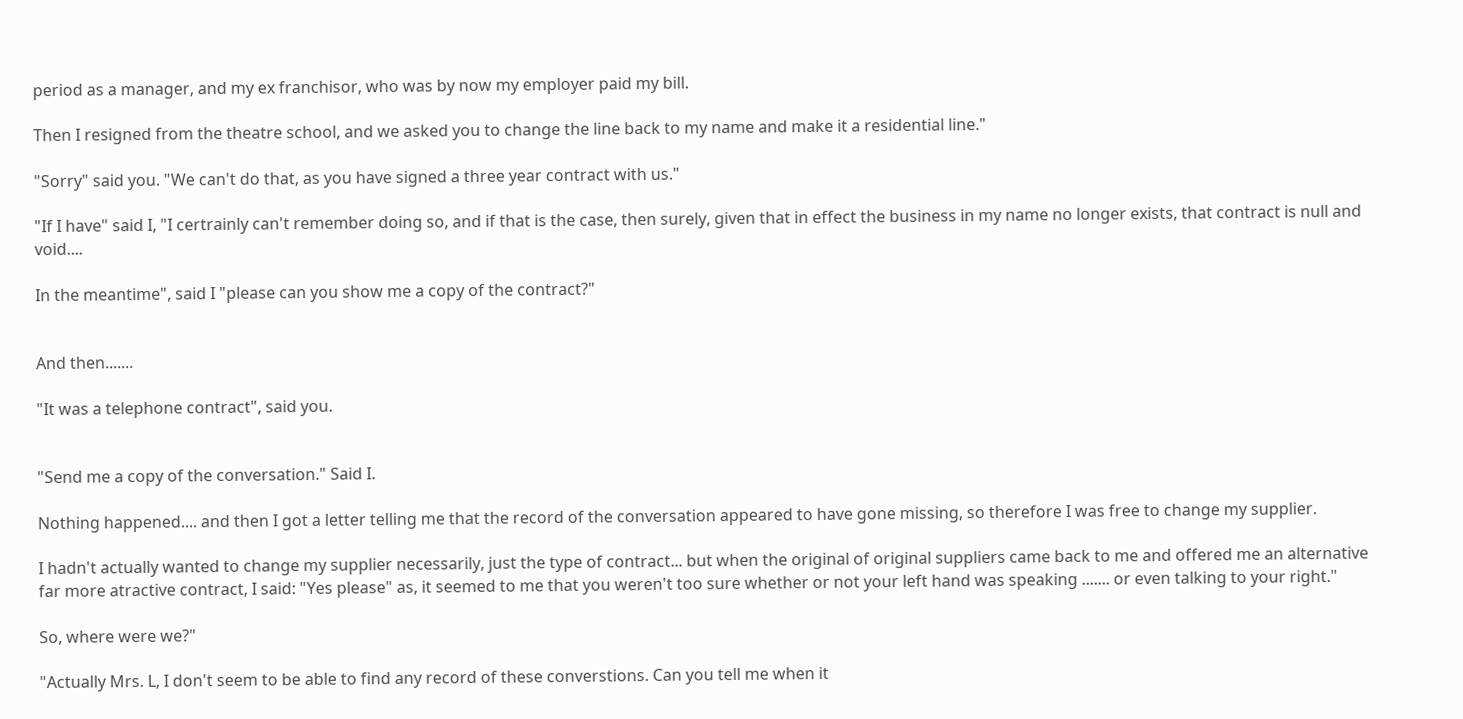period as a manager, and my ex franchisor, who was by now my employer paid my bill.

Then I resigned from the theatre school, and we asked you to change the line back to my name and make it a residential line."

"Sorry" said you. "We can't do that, as you have signed a three year contract with us."

"If I have" said I, "I certrainly can't remember doing so, and if that is the case, then surely, given that in effect the business in my name no longer exists, that contract is null and void....

In the meantime", said I "please can you show me a copy of the contract?"


And then.......

"It was a telephone contract", said you.


"Send me a copy of the conversation." Said I.

Nothing happened.... and then I got a letter telling me that the record of the conversation appeared to have gone missing, so therefore I was free to change my supplier.

I hadn't actually wanted to change my supplier necessarily, just the type of contract... but when the original of original suppliers came back to me and offered me an alternative far more atractive contract, I said: "Yes please" as, it seemed to me that you weren't too sure whether or not your left hand was speaking ....... or even talking to your right."

So, where were we?"

"Actually Mrs. L, I don't seem to be able to find any record of these converstions. Can you tell me when it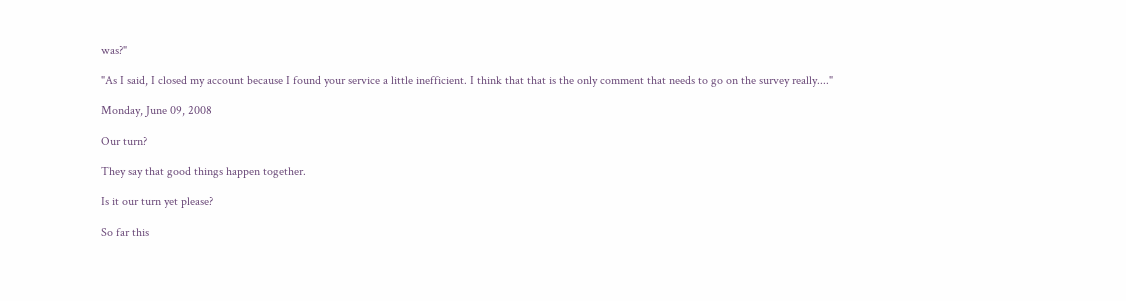was?"

"As I said, I closed my account because I found your service a little inefficient. I think that that is the only comment that needs to go on the survey really...."

Monday, June 09, 2008

Our turn?

They say that good things happen together.

Is it our turn yet please?

So far this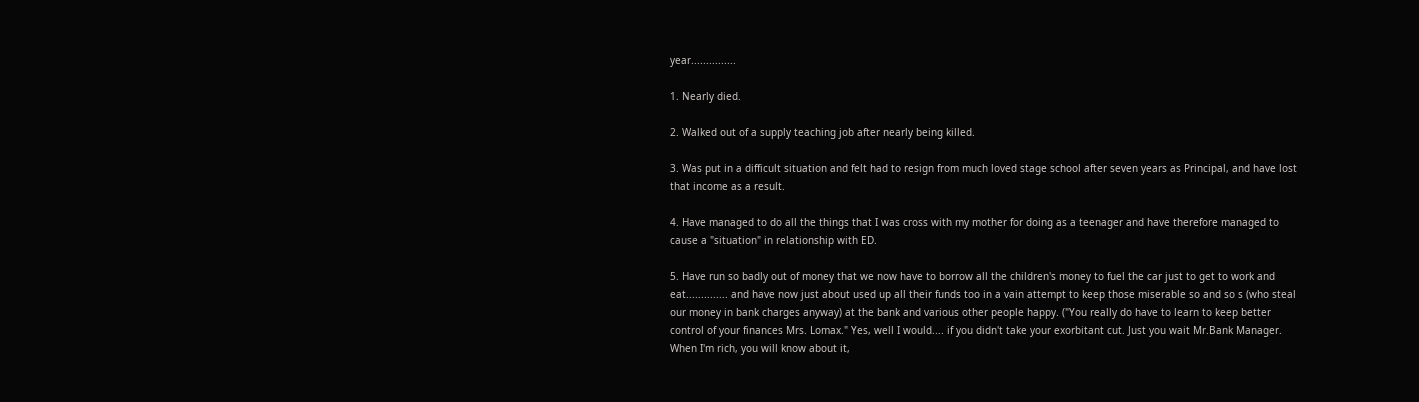year...............

1. Nearly died.

2. Walked out of a supply teaching job after nearly being killed.

3. Was put in a difficult situation and felt had to resign from much loved stage school after seven years as Principal, and have lost that income as a result.

4. Have managed to do all the things that I was cross with my mother for doing as a teenager and have therefore managed to cause a "situation" in relationship with ED.

5. Have run so badly out of money that we now have to borrow all the children's money to fuel the car just to get to work and eat.............. and have now just about used up all their funds too in a vain attempt to keep those miserable so and so s (who steal our money in bank charges anyway) at the bank and various other people happy. ("You really do have to learn to keep better control of your finances Mrs. Lomax." Yes, well I would.... if you didn't take your exorbitant cut. Just you wait Mr.Bank Manager. When I'm rich, you will know about it,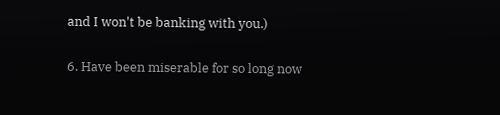and I won't be banking with you.)

6. Have been miserable for so long now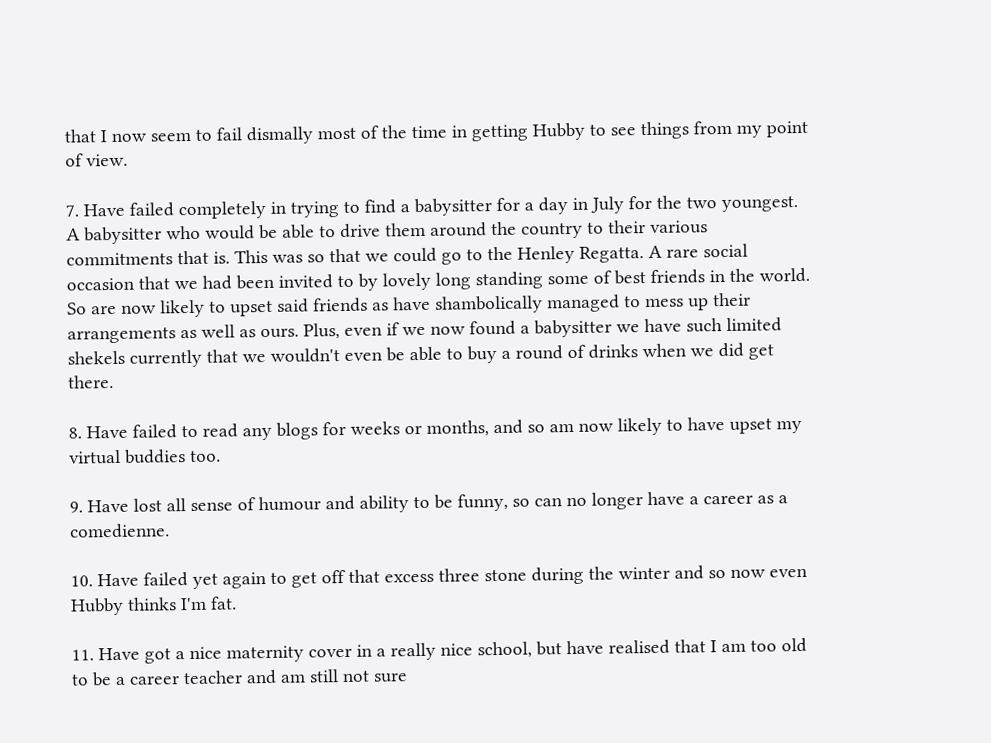that I now seem to fail dismally most of the time in getting Hubby to see things from my point of view.

7. Have failed completely in trying to find a babysitter for a day in July for the two youngest. A babysitter who would be able to drive them around the country to their various commitments that is. This was so that we could go to the Henley Regatta. A rare social occasion that we had been invited to by lovely long standing some of best friends in the world. So are now likely to upset said friends as have shambolically managed to mess up their arrangements as well as ours. Plus, even if we now found a babysitter we have such limited shekels currently that we wouldn't even be able to buy a round of drinks when we did get there.

8. Have failed to read any blogs for weeks or months, and so am now likely to have upset my virtual buddies too.

9. Have lost all sense of humour and ability to be funny, so can no longer have a career as a comedienne.

10. Have failed yet again to get off that excess three stone during the winter and so now even Hubby thinks I'm fat.

11. Have got a nice maternity cover in a really nice school, but have realised that I am too old to be a career teacher and am still not sure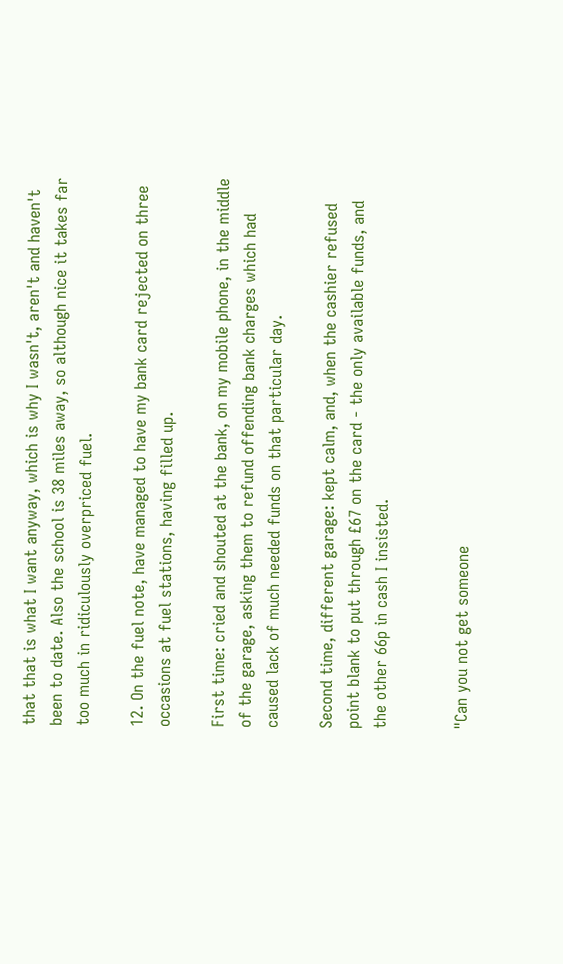that that is what I want anyway, which is why I wasn't, aren't and haven't been to date. Also the school is 38 miles away, so although nice it takes far too much in ridiculously overpriced fuel.

12. On the fuel note, have managed to have my bank card rejected on three occasions at fuel stations, having filled up.

First time: cried and shouted at the bank, on my mobile phone, in the middle of the garage, asking them to refund offending bank charges which had caused lack of much needed funds on that particular day.

Second time, different garage: kept calm, and, when the cashier refused point blank to put through £67 on the card - the only available funds, and the other 66p in cash I insisted.


"Can you not get someone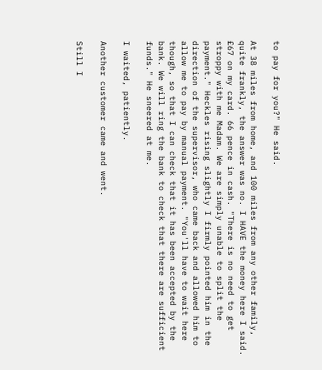to pay for you?" He said.

At 38 miles from home, and 100 miles from any other family, quite frankly, the answer was no. I HAVE the money here I said. £67 on my card. 66 pence in cash. "There is no need to get stroppy with me Madam. We are simply unable to split the payment." Heckles rising slightly I firmly pointed him in the direction of the supervisor, who came back and allowed him to allow me to pay by manual payment. "You'll have to wait here though, so that I can check that it has been accepted by the bank. We will ring the bank to check that there are sufficient funds." He sneered at me.

I waited, patiently.

Another customer came and went.

Still I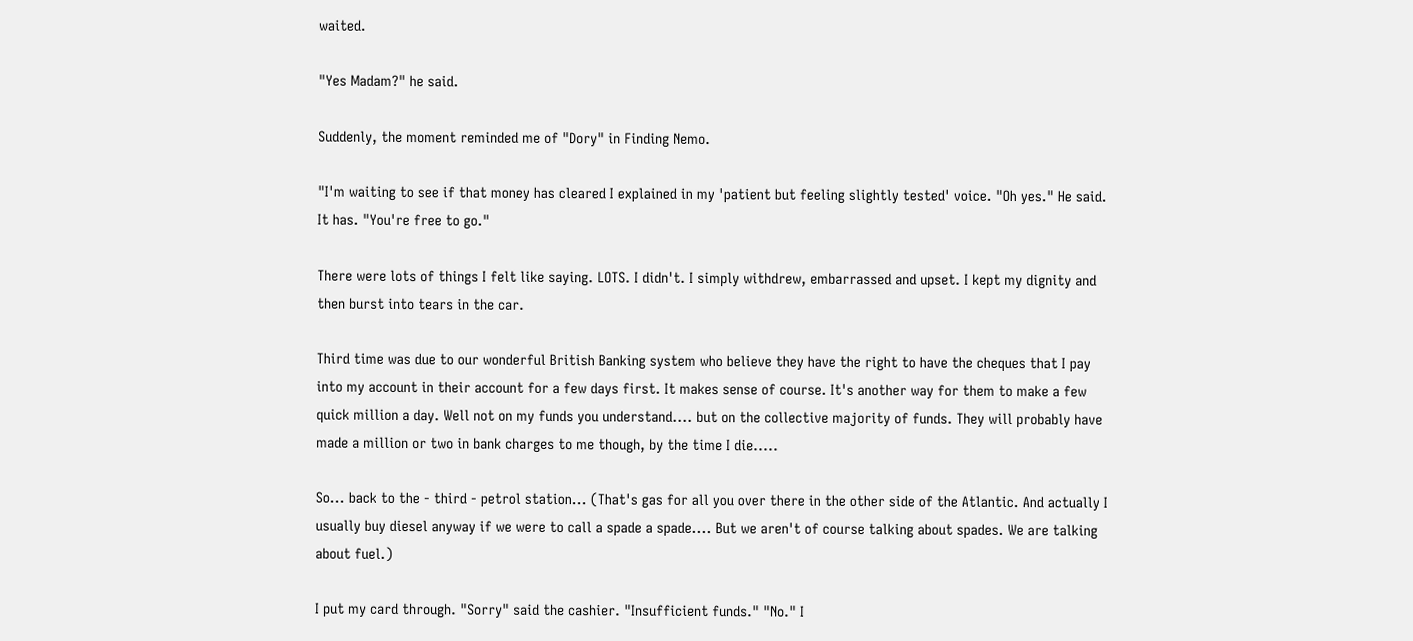waited.

"Yes Madam?" he said.

Suddenly, the moment reminded me of "Dory" in Finding Nemo.

"I'm waiting to see if that money has cleared I explained in my 'patient but feeling slightly tested' voice. "Oh yes." He said. It has. "You're free to go."

There were lots of things I felt like saying. LOTS. I didn't. I simply withdrew, embarrassed and upset. I kept my dignity and then burst into tears in the car.

Third time was due to our wonderful British Banking system who believe they have the right to have the cheques that I pay into my account in their account for a few days first. It makes sense of course. It's another way for them to make a few quick million a day. Well not on my funds you understand.... but on the collective majority of funds. They will probably have made a million or two in bank charges to me though, by the time I die.....

So... back to the - third - petrol station... (That's gas for all you over there in the other side of the Atlantic. And actually I usually buy diesel anyway if we were to call a spade a spade.... But we aren't of course talking about spades. We are talking about fuel.)

I put my card through. "Sorry" said the cashier. "Insufficient funds." "No." I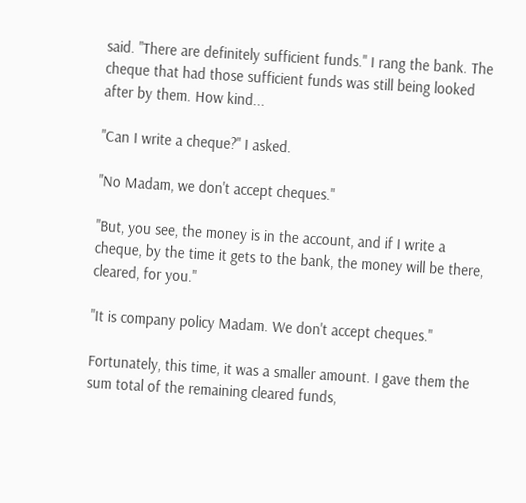said. "There are definitely sufficient funds." I rang the bank. The cheque that had those sufficient funds was still being looked after by them. How kind...

"Can I write a cheque?" I asked.

"No Madam, we don't accept cheques."

"But, you see, the money is in the account, and if I write a cheque, by the time it gets to the bank, the money will be there, cleared, for you."

"It is company policy Madam. We don't accept cheques."

Fortunately, this time, it was a smaller amount. I gave them the sum total of the remaining cleared funds,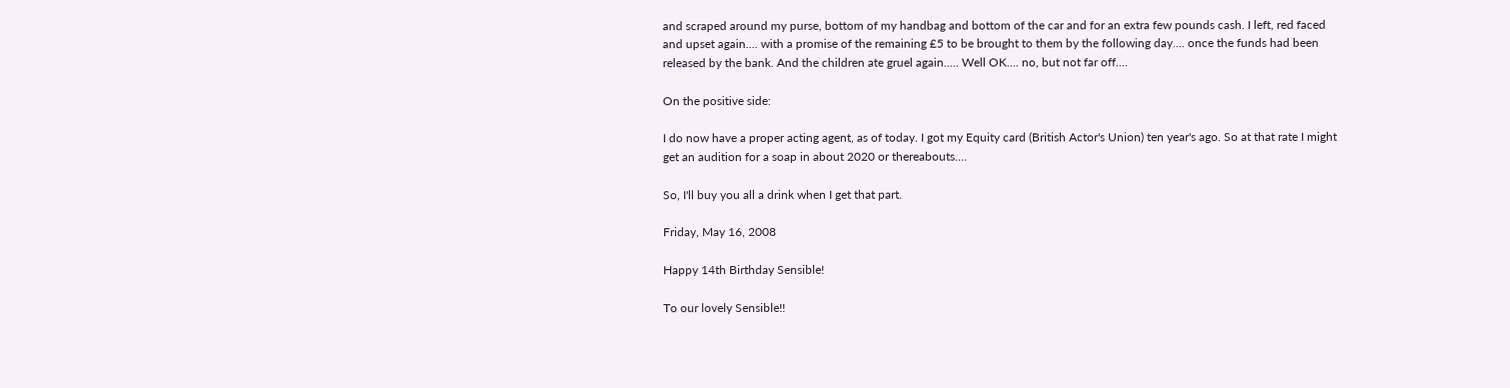and scraped around my purse, bottom of my handbag and bottom of the car and for an extra few pounds cash. I left, red faced and upset again.... with a promise of the remaining £5 to be brought to them by the following day.... once the funds had been released by the bank. And the children ate gruel again..... Well OK.... no, but not far off....

On the positive side:

I do now have a proper acting agent, as of today. I got my Equity card (British Actor's Union) ten year's ago. So at that rate I might get an audition for a soap in about 2020 or thereabouts....

So, I'll buy you all a drink when I get that part.

Friday, May 16, 2008

Happy 14th Birthday Sensible!

To our lovely Sensible!!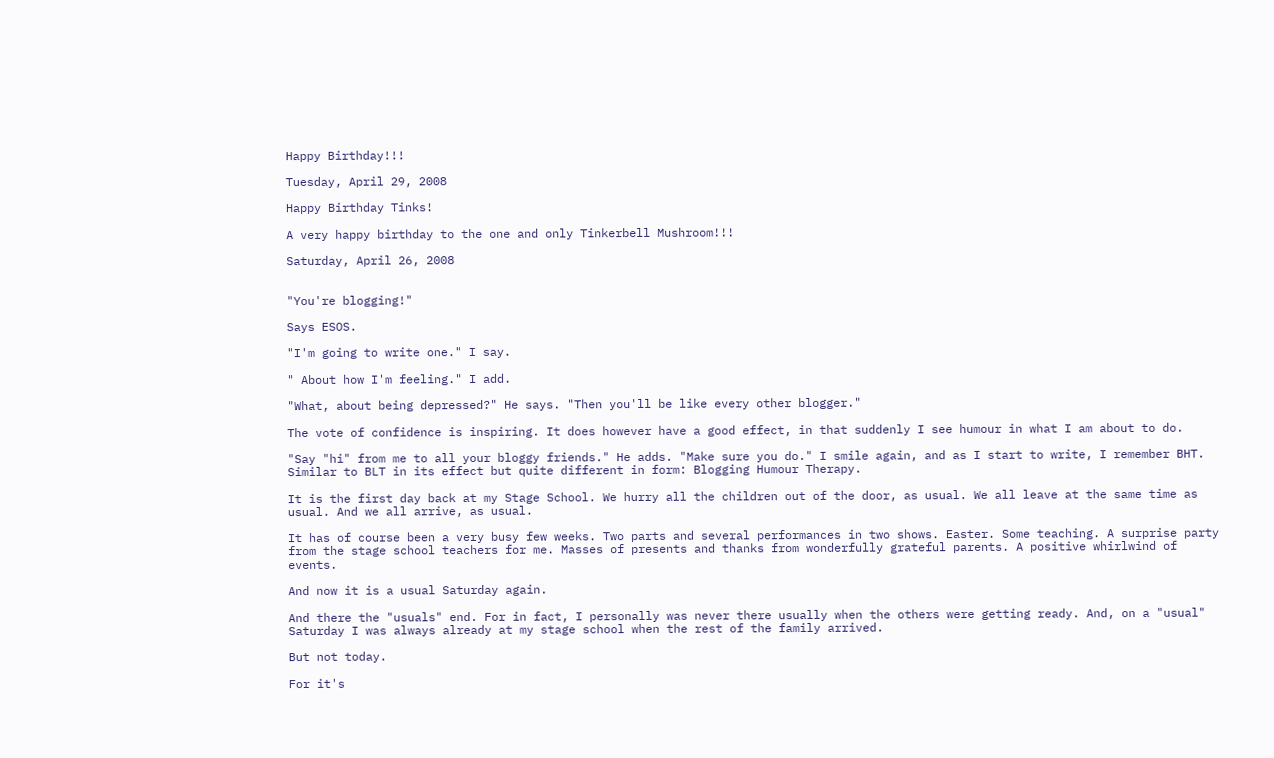Happy Birthday!!!

Tuesday, April 29, 2008

Happy Birthday Tinks!

A very happy birthday to the one and only Tinkerbell Mushroom!!!

Saturday, April 26, 2008


"You're blogging!"

Says ESOS.

"I'm going to write one." I say.

" About how I'm feeling." I add.

"What, about being depressed?" He says. "Then you'll be like every other blogger."

The vote of confidence is inspiring. It does however have a good effect, in that suddenly I see humour in what I am about to do.

"Say "hi" from me to all your bloggy friends." He adds. "Make sure you do." I smile again, and as I start to write, I remember BHT. Similar to BLT in its effect but quite different in form: Blogging Humour Therapy.

It is the first day back at my Stage School. We hurry all the children out of the door, as usual. We all leave at the same time as usual. And we all arrive, as usual.

It has of course been a very busy few weeks. Two parts and several performances in two shows. Easter. Some teaching. A surprise party from the stage school teachers for me. Masses of presents and thanks from wonderfully grateful parents. A positive whirlwind of events.

And now it is a usual Saturday again.

And there the "usuals" end. For in fact, I personally was never there usually when the others were getting ready. And, on a "usual" Saturday I was always already at my stage school when the rest of the family arrived.

But not today.

For it's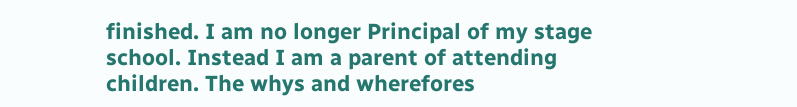finished. I am no longer Principal of my stage school. Instead I am a parent of attending children. The whys and wherefores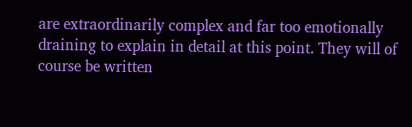are extraordinarily complex and far too emotionally draining to explain in detail at this point. They will of course be written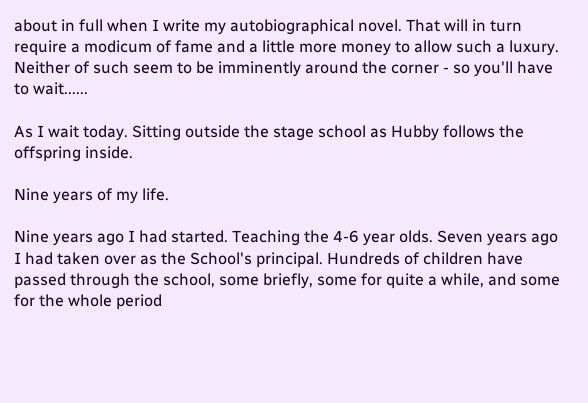about in full when I write my autobiographical novel. That will in turn require a modicum of fame and a little more money to allow such a luxury. Neither of such seem to be imminently around the corner - so you'll have to wait......

As I wait today. Sitting outside the stage school as Hubby follows the offspring inside.

Nine years of my life.

Nine years ago I had started. Teaching the 4-6 year olds. Seven years ago I had taken over as the School's principal. Hundreds of children have passed through the school, some briefly, some for quite a while, and some for the whole period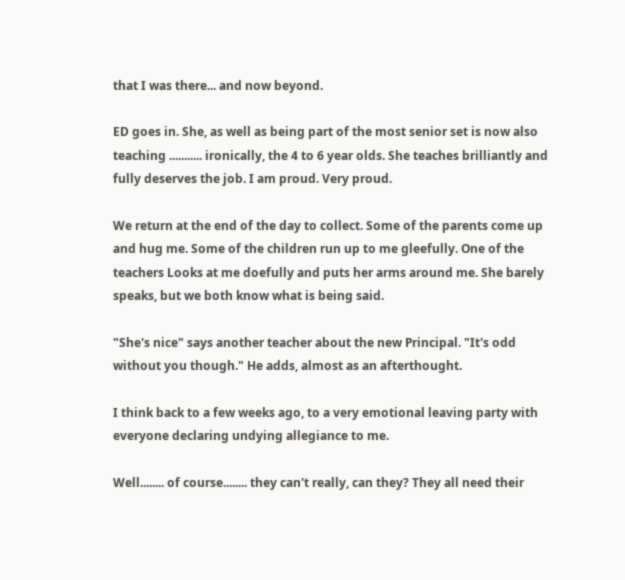that I was there... and now beyond.

ED goes in. She, as well as being part of the most senior set is now also teaching ........... ironically, the 4 to 6 year olds. She teaches brilliantly and fully deserves the job. I am proud. Very proud.

We return at the end of the day to collect. Some of the parents come up and hug me. Some of the children run up to me gleefully. One of the teachers Looks at me doefully and puts her arms around me. She barely speaks, but we both know what is being said.

"She's nice" says another teacher about the new Principal. "It's odd without you though." He adds, almost as an afterthought.

I think back to a few weeks ago, to a very emotional leaving party with everyone declaring undying allegiance to me.

Well........ of course........ they can't really, can they? They all need their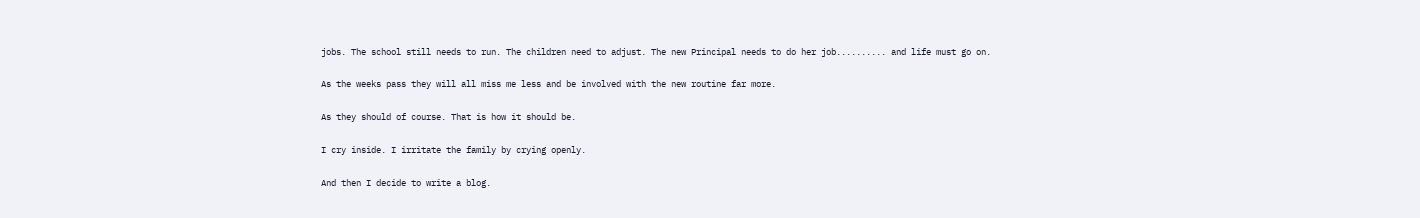jobs. The school still needs to run. The children need to adjust. The new Principal needs to do her job.......... and life must go on.

As the weeks pass they will all miss me less and be involved with the new routine far more.

As they should of course. That is how it should be.

I cry inside. I irritate the family by crying openly.

And then I decide to write a blog.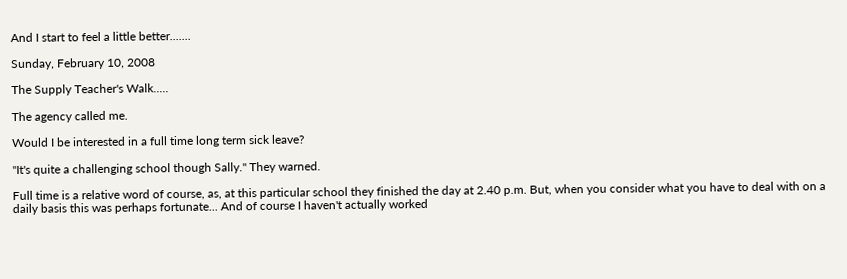And I start to feel a little better.......

Sunday, February 10, 2008

The Supply Teacher's Walk.....

The agency called me.

Would I be interested in a full time long term sick leave?

"It's quite a challenging school though Sally." They warned.

Full time is a relative word of course, as, at this particular school they finished the day at 2.40 p.m. But, when you consider what you have to deal with on a daily basis this was perhaps fortunate... And of course I haven't actually worked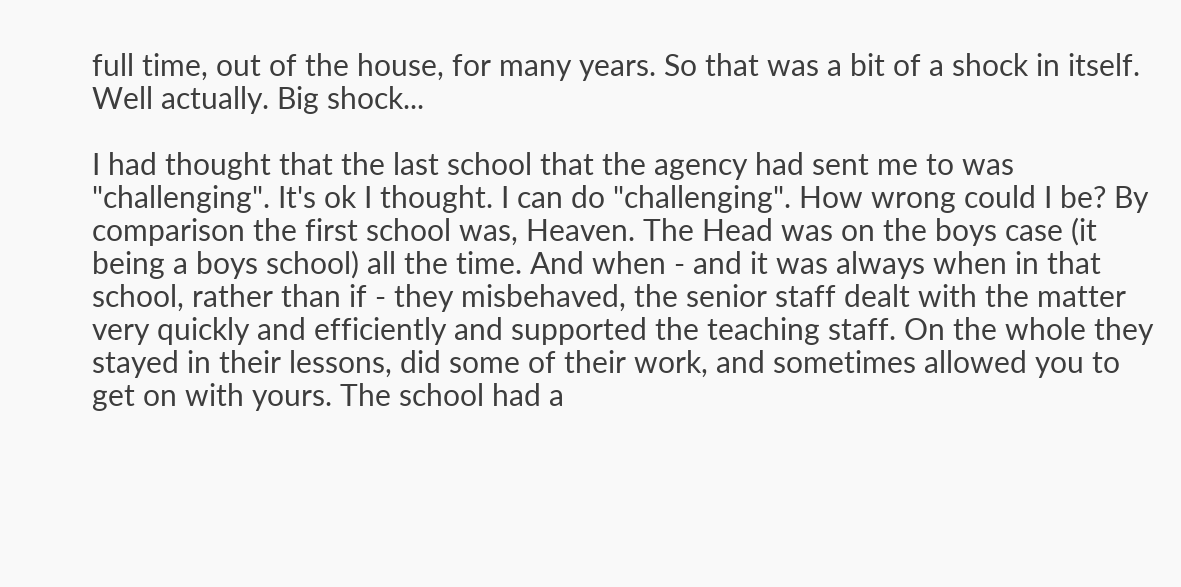full time, out of the house, for many years. So that was a bit of a shock in itself. Well actually. Big shock...

I had thought that the last school that the agency had sent me to was "challenging". It's ok I thought. I can do "challenging". How wrong could I be? By comparison the first school was, Heaven. The Head was on the boys case (it being a boys school) all the time. And when - and it was always when in that school, rather than if - they misbehaved, the senior staff dealt with the matter very quickly and efficiently and supported the teaching staff. On the whole they stayed in their lessons, did some of their work, and sometimes allowed you to get on with yours. The school had a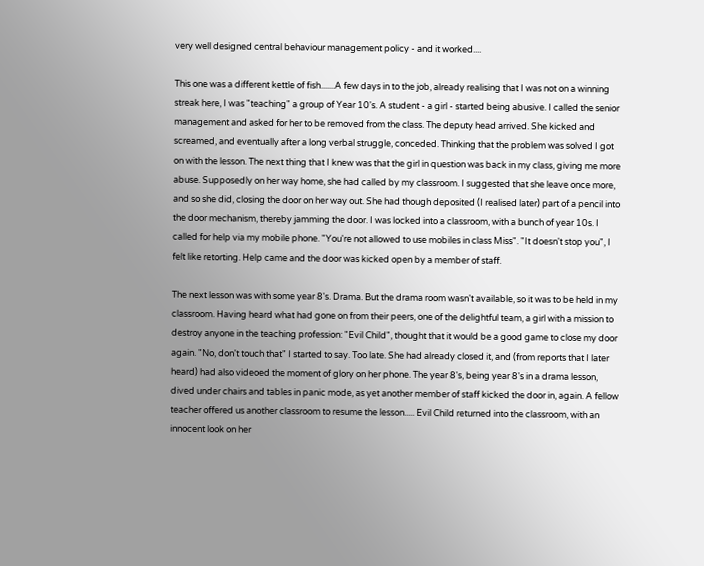very well designed central behaviour management policy - and it worked....

This one was a different kettle of fish.......A few days in to the job, already realising that I was not on a winning streak here, I was "teaching" a group of Year 10's. A student - a girl - started being abusive. I called the senior management and asked for her to be removed from the class. The deputy head arrived. She kicked and screamed, and eventually after a long verbal struggle, conceded. Thinking that the problem was solved I got on with the lesson. The next thing that I knew was that the girl in question was back in my class, giving me more abuse. Supposedly on her way home, she had called by my classroom. I suggested that she leave once more, and so she did, closing the door on her way out. She had though deposited (I realised later) part of a pencil into the door mechanism, thereby jamming the door. I was locked into a classroom, with a bunch of year 10s. I called for help via my mobile phone. "You're not allowed to use mobiles in class Miss". "It doesn't stop you", I felt like retorting. Help came and the door was kicked open by a member of staff.

The next lesson was with some year 8's. Drama. But the drama room wasn't available, so it was to be held in my classroom. Having heard what had gone on from their peers, one of the delightful team, a girl with a mission to destroy anyone in the teaching profession: "Evil Child", thought that it would be a good game to close my door again. "No, don't touch that" I started to say. Too late. She had already closed it, and (from reports that I later heard) had also videoed the moment of glory on her phone. The year 8's, being year 8's in a drama lesson, dived under chairs and tables in panic mode, as yet another member of staff kicked the door in, again. A fellow teacher offered us another classroom to resume the lesson..... Evil Child returned into the classroom, with an innocent look on her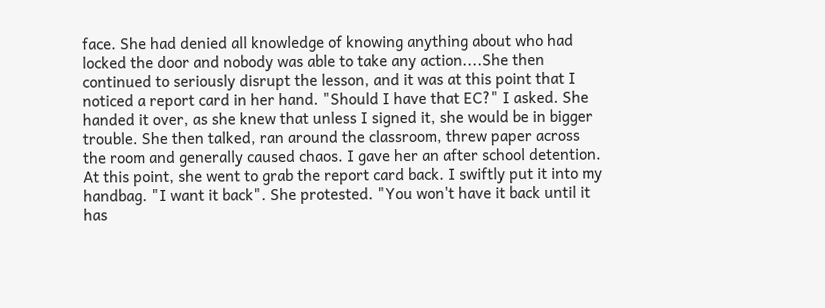face. She had denied all knowledge of knowing anything about who had locked the door and nobody was able to take any action....She then continued to seriously disrupt the lesson, and it was at this point that I noticed a report card in her hand. "Should I have that EC?" I asked. She handed it over, as she knew that unless I signed it, she would be in bigger trouble. She then talked, ran around the classroom, threw paper across the room and generally caused chaos. I gave her an after school detention. At this point, she went to grab the report card back. I swiftly put it into my handbag. "I want it back". She protested. "You won't have it back until it has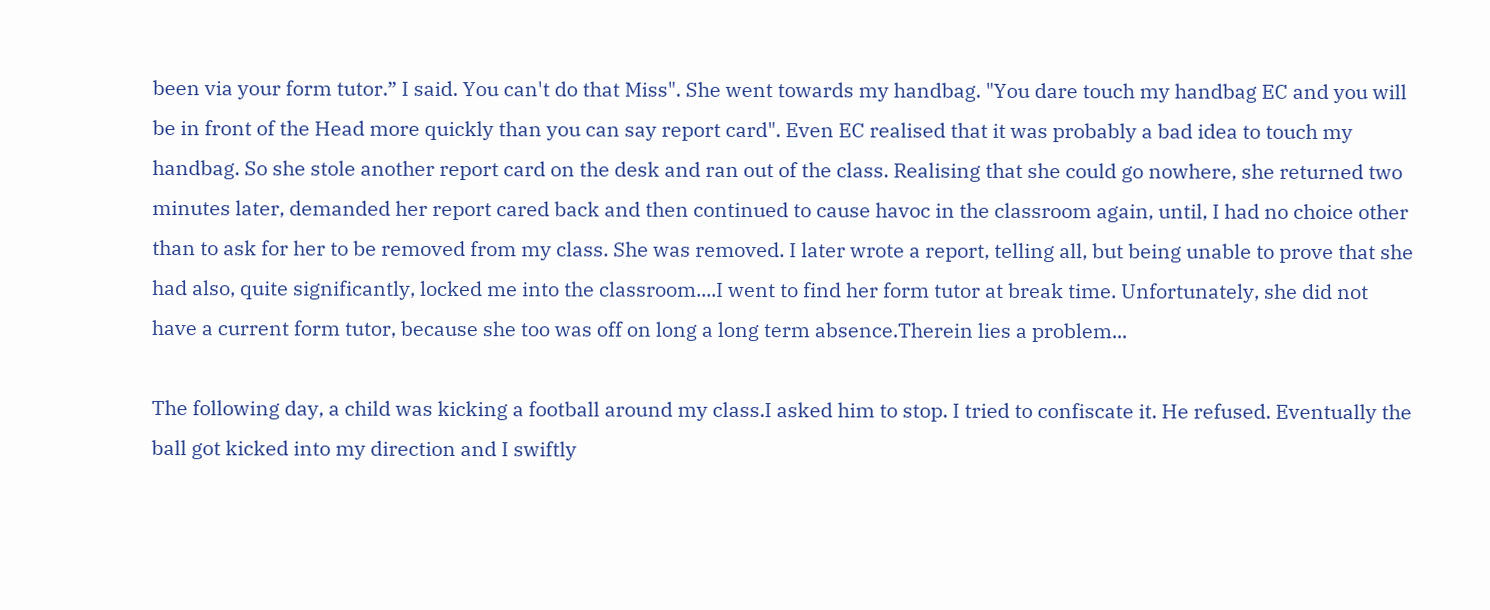been via your form tutor.” I said. You can't do that Miss". She went towards my handbag. "You dare touch my handbag EC and you will be in front of the Head more quickly than you can say report card". Even EC realised that it was probably a bad idea to touch my handbag. So she stole another report card on the desk and ran out of the class. Realising that she could go nowhere, she returned two minutes later, demanded her report cared back and then continued to cause havoc in the classroom again, until, I had no choice other than to ask for her to be removed from my class. She was removed. I later wrote a report, telling all, but being unable to prove that she had also, quite significantly, locked me into the classroom....I went to find her form tutor at break time. Unfortunately, she did not have a current form tutor, because she too was off on long a long term absence.Therein lies a problem...

The following day, a child was kicking a football around my class.I asked him to stop. I tried to confiscate it. He refused. Eventually the ball got kicked into my direction and I swiftly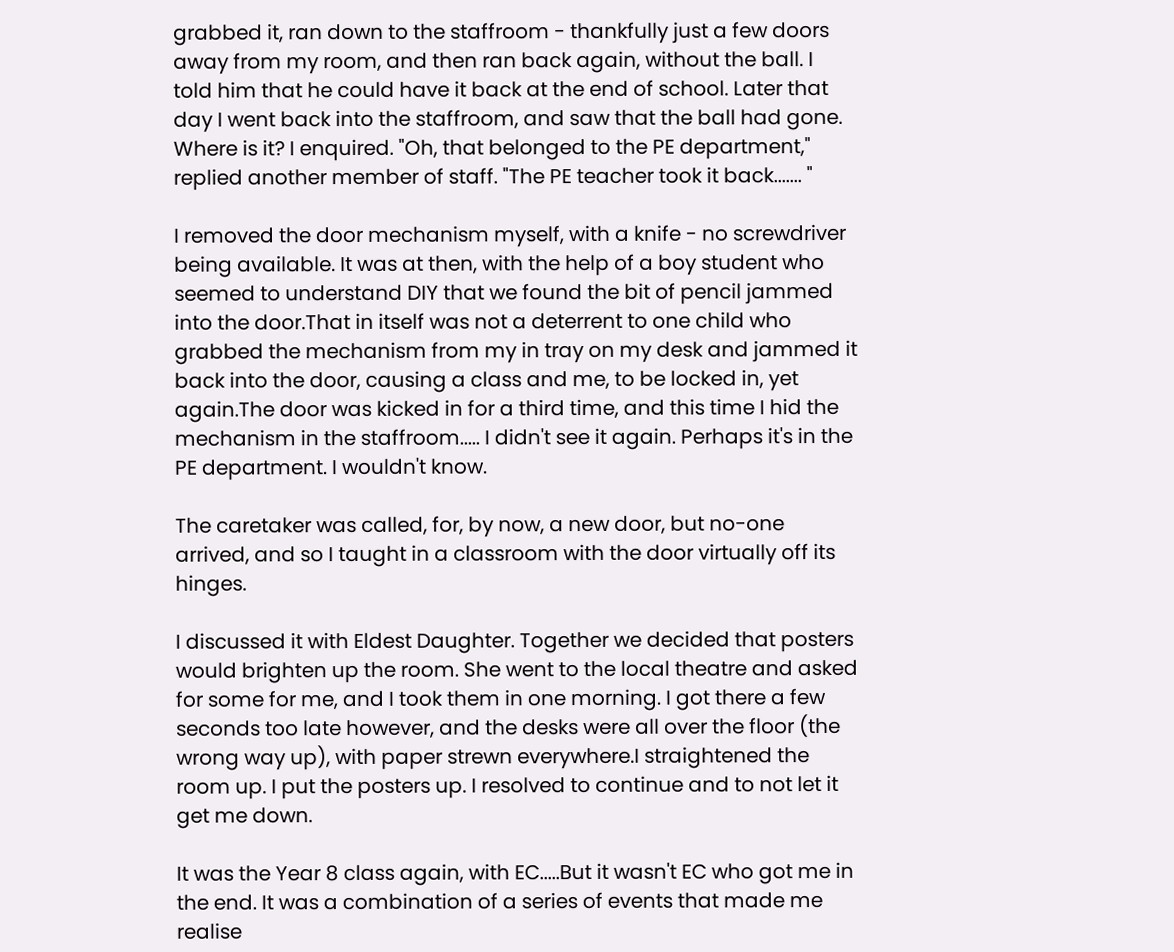grabbed it, ran down to the staffroom - thankfully just a few doors away from my room, and then ran back again, without the ball. I told him that he could have it back at the end of school. Later that day I went back into the staffroom, and saw that the ball had gone. Where is it? I enquired. "Oh, that belonged to the PE department," replied another member of staff. "The PE teacher took it back....... "

I removed the door mechanism myself, with a knife - no screwdriver being available. It was at then, with the help of a boy student who seemed to understand DIY that we found the bit of pencil jammed into the door.That in itself was not a deterrent to one child who grabbed the mechanism from my in tray on my desk and jammed it back into the door, causing a class and me, to be locked in, yet again.The door was kicked in for a third time, and this time I hid the mechanism in the staffroom..... I didn't see it again. Perhaps it's in the PE department. I wouldn't know.

The caretaker was called, for, by now, a new door, but no-one arrived, and so I taught in a classroom with the door virtually off its hinges.

I discussed it with Eldest Daughter. Together we decided that posters would brighten up the room. She went to the local theatre and asked for some for me, and I took them in one morning. I got there a few seconds too late however, and the desks were all over the floor (the wrong way up), with paper strewn everywhere.I straightened the room up. I put the posters up. I resolved to continue and to not let it get me down.

It was the Year 8 class again, with EC.....But it wasn't EC who got me in the end. It was a combination of a series of events that made me realise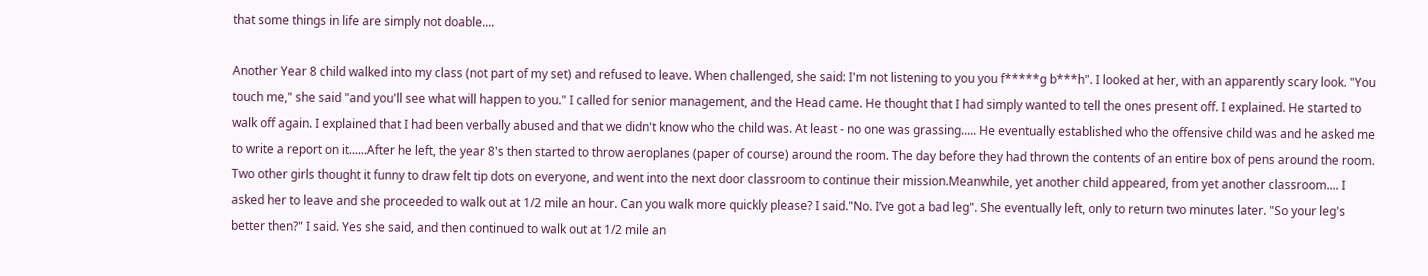that some things in life are simply not doable....

Another Year 8 child walked into my class (not part of my set) and refused to leave. When challenged, she said: I'm not listening to you you f*****g b***h". I looked at her, with an apparently scary look. "You touch me," she said "and you'll see what will happen to you." I called for senior management, and the Head came. He thought that I had simply wanted to tell the ones present off. I explained. He started to walk off again. I explained that I had been verbally abused and that we didn't know who the child was. At least - no one was grassing..... He eventually established who the offensive child was and he asked me to write a report on it......After he left, the year 8's then started to throw aeroplanes (paper of course) around the room. The day before they had thrown the contents of an entire box of pens around the room. Two other girls thought it funny to draw felt tip dots on everyone, and went into the next door classroom to continue their mission.Meanwhile, yet another child appeared, from yet another classroom.... I asked her to leave and she proceeded to walk out at 1/2 mile an hour. Can you walk more quickly please? I said."No. I’ve got a bad leg". She eventually left, only to return two minutes later. "So your leg's better then?" I said. Yes she said, and then continued to walk out at 1/2 mile an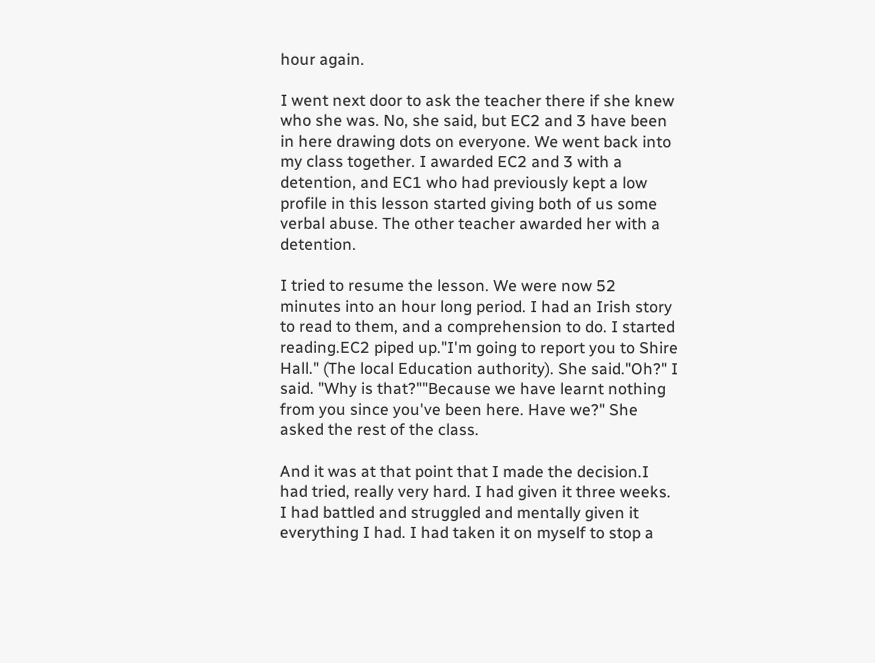hour again.

I went next door to ask the teacher there if she knew who she was. No, she said, but EC2 and 3 have been in here drawing dots on everyone. We went back into my class together. I awarded EC2 and 3 with a detention, and EC1 who had previously kept a low profile in this lesson started giving both of us some verbal abuse. The other teacher awarded her with a detention.

I tried to resume the lesson. We were now 52 minutes into an hour long period. I had an Irish story to read to them, and a comprehension to do. I started reading.EC2 piped up."I'm going to report you to Shire Hall." (The local Education authority). She said."Oh?" I said. "Why is that?""Because we have learnt nothing from you since you've been here. Have we?" She asked the rest of the class.

And it was at that point that I made the decision.I had tried, really very hard. I had given it three weeks. I had battled and struggled and mentally given it everything I had. I had taken it on myself to stop a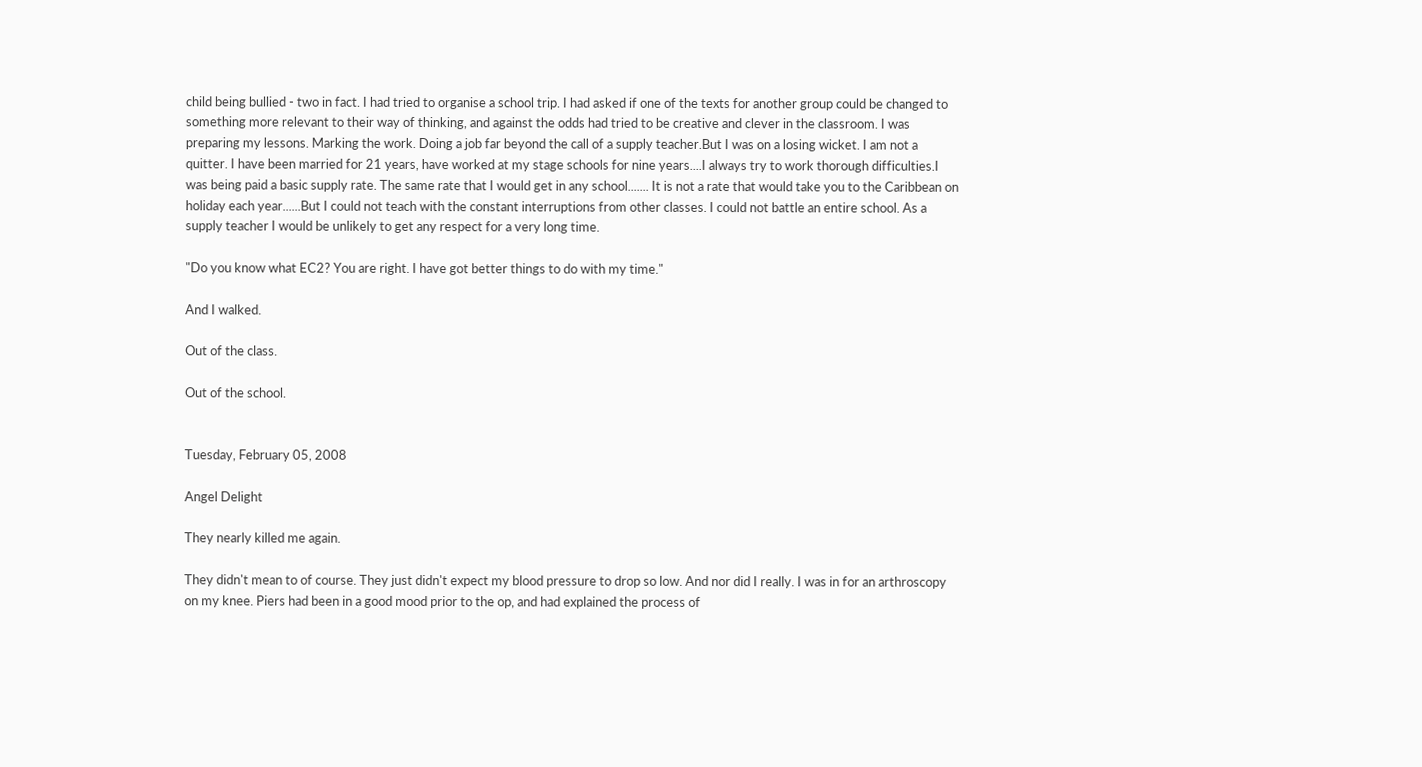child being bullied - two in fact. I had tried to organise a school trip. I had asked if one of the texts for another group could be changed to something more relevant to their way of thinking, and against the odds had tried to be creative and clever in the classroom. I was preparing my lessons. Marking the work. Doing a job far beyond the call of a supply teacher.But I was on a losing wicket. I am not a quitter. I have been married for 21 years, have worked at my stage schools for nine years....I always try to work thorough difficulties.I was being paid a basic supply rate. The same rate that I would get in any school....... It is not a rate that would take you to the Caribbean on holiday each year......But I could not teach with the constant interruptions from other classes. I could not battle an entire school. As a supply teacher I would be unlikely to get any respect for a very long time.

"Do you know what EC2? You are right. I have got better things to do with my time."

And I walked.

Out of the class.

Out of the school.


Tuesday, February 05, 2008

Angel Delight

They nearly killed me again.

They didn't mean to of course. They just didn't expect my blood pressure to drop so low. And nor did I really. I was in for an arthroscopy on my knee. Piers had been in a good mood prior to the op, and had explained the process of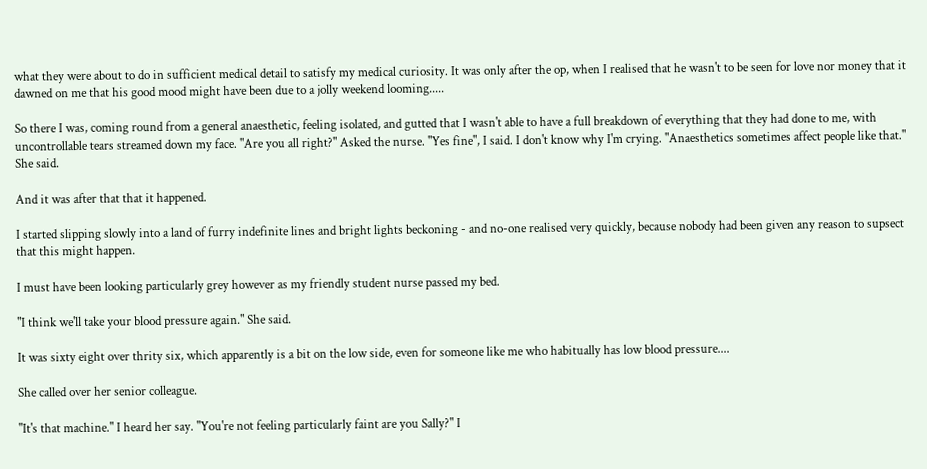what they were about to do in sufficient medical detail to satisfy my medical curiosity. It was only after the op, when I realised that he wasn't to be seen for love nor money that it dawned on me that his good mood might have been due to a jolly weekend looming.....

So there I was, coming round from a general anaesthetic, feeling isolated, and gutted that I wasn't able to have a full breakdown of everything that they had done to me, with uncontrollable tears streamed down my face. "Are you all right?" Asked the nurse. "Yes fine", I said. I don't know why I'm crying. "Anaesthetics sometimes affect people like that." She said.

And it was after that that it happened.

I started slipping slowly into a land of furry indefinite lines and bright lights beckoning - and no-one realised very quickly, because nobody had been given any reason to supsect that this might happen.

I must have been looking particularly grey however as my friendly student nurse passed my bed.

"I think we'll take your blood pressure again." She said.

It was sixty eight over thrity six, which apparently is a bit on the low side, even for someone like me who habitually has low blood pressure....

She called over her senior colleague.

"It's that machine." I heard her say. "You're not feeling particularly faint are you Sally?" I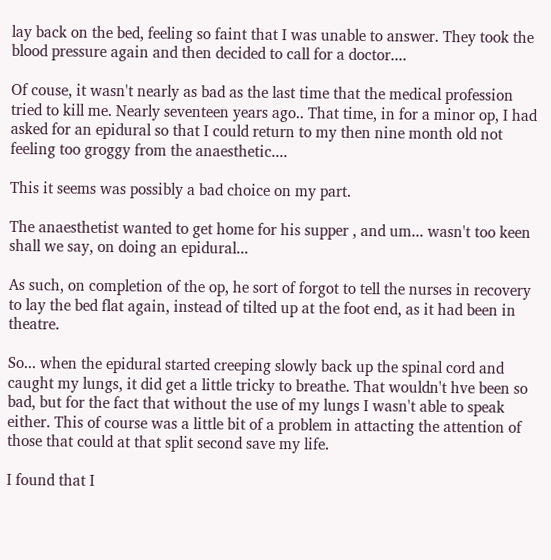lay back on the bed, feeling so faint that I was unable to answer. They took the blood pressure again and then decided to call for a doctor....

Of couse, it wasn't nearly as bad as the last time that the medical profession tried to kill me. Nearly seventeen years ago.. That time, in for a minor op, I had asked for an epidural so that I could return to my then nine month old not feeling too groggy from the anaesthetic....

This it seems was possibly a bad choice on my part.

The anaesthetist wanted to get home for his supper , and um... wasn't too keen shall we say, on doing an epidural...

As such, on completion of the op, he sort of forgot to tell the nurses in recovery to lay the bed flat again, instead of tilted up at the foot end, as it had been in theatre.

So... when the epidural started creeping slowly back up the spinal cord and caught my lungs, it did get a little tricky to breathe. That wouldn't hve been so bad, but for the fact that without the use of my lungs I wasn't able to speak either. This of course was a little bit of a problem in attacting the attention of those that could at that split second save my life.

I found that I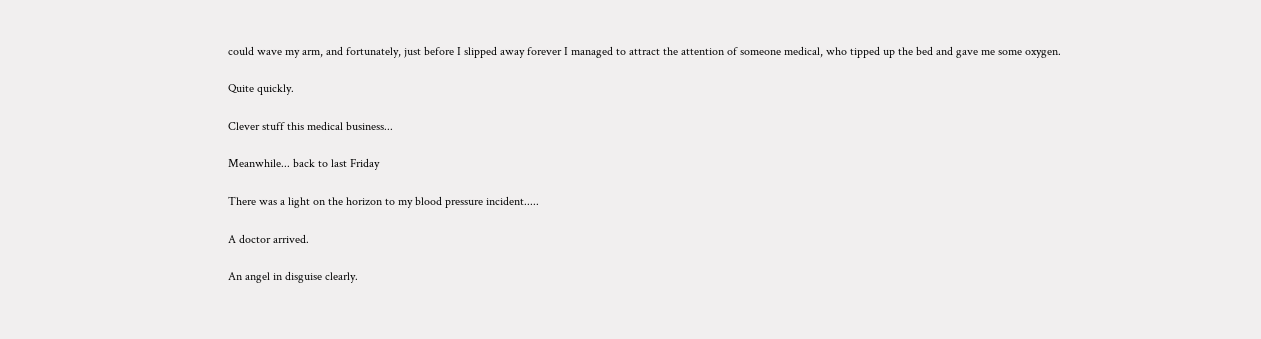could wave my arm, and fortunately, just before I slipped away forever I managed to attract the attention of someone medical, who tipped up the bed and gave me some oxygen.

Quite quickly.

Clever stuff this medical business...

Meanwhile... back to last Friday

There was a light on the horizon to my blood pressure incident.....

A doctor arrived.

An angel in disguise clearly.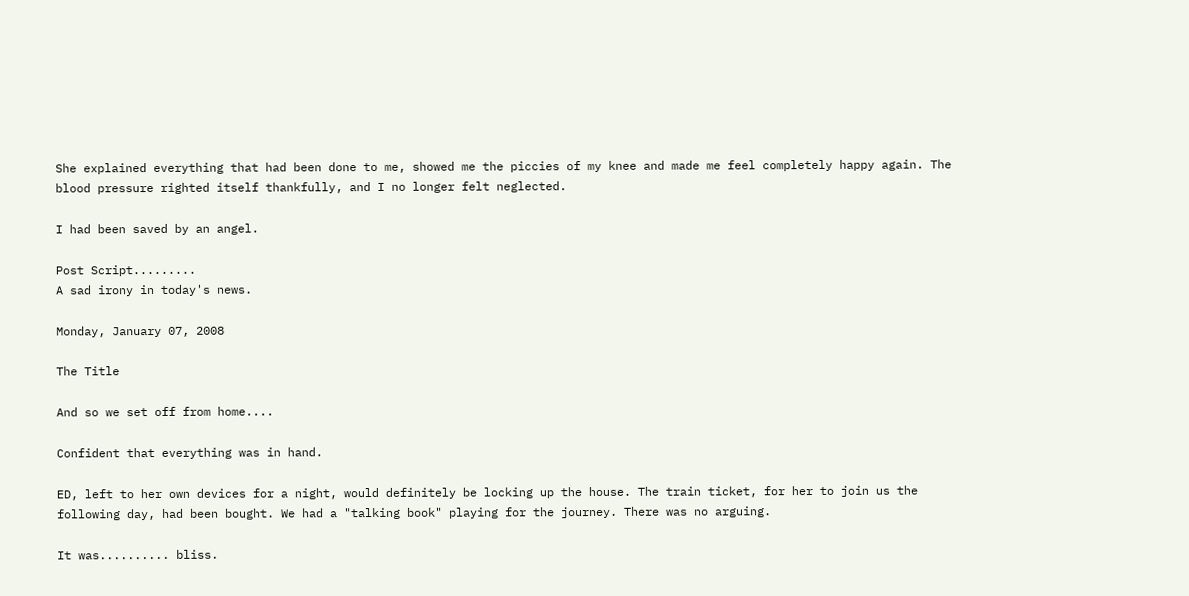She explained everything that had been done to me, showed me the piccies of my knee and made me feel completely happy again. The blood pressure righted itself thankfully, and I no longer felt neglected.

I had been saved by an angel.

Post Script.........
A sad irony in today's news.

Monday, January 07, 2008

The Title

And so we set off from home....

Confident that everything was in hand.

ED, left to her own devices for a night, would definitely be locking up the house. The train ticket, for her to join us the following day, had been bought. We had a "talking book" playing for the journey. There was no arguing.

It was.......... bliss.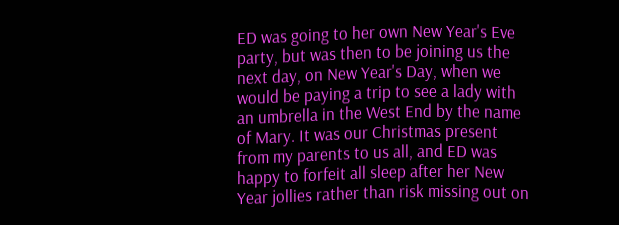ED was going to her own New Year's Eve party, but was then to be joining us the next day, on New Year's Day, when we would be paying a trip to see a lady with an umbrella in the West End by the name of Mary. It was our Christmas present from my parents to us all, and ED was happy to forfeit all sleep after her New Year jollies rather than risk missing out on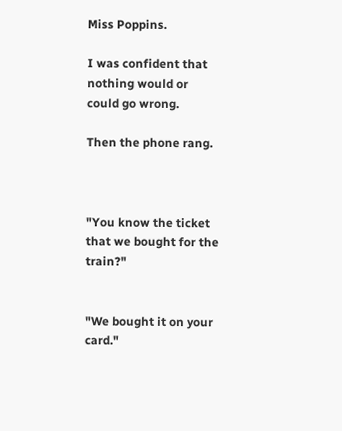Miss Poppins.

I was confident that nothing would or could go wrong.

Then the phone rang.



"You know the ticket that we bought for the train?"


"We bought it on your card."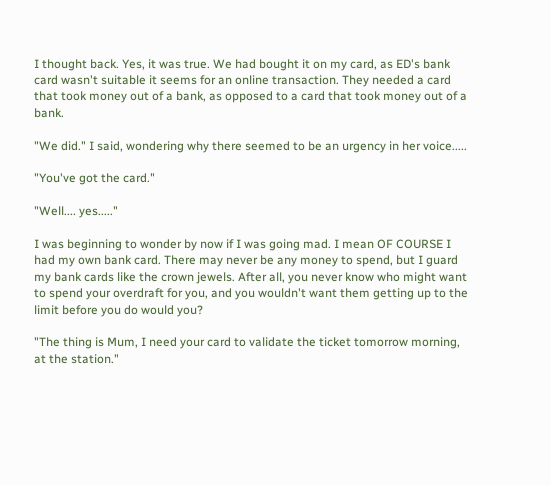I thought back. Yes, it was true. We had bought it on my card, as ED's bank card wasn't suitable it seems for an online transaction. They needed a card that took money out of a bank, as opposed to a card that took money out of a bank.

"We did." I said, wondering why there seemed to be an urgency in her voice.....

"You've got the card."

"Well.... yes....."

I was beginning to wonder by now if I was going mad. I mean OF COURSE I had my own bank card. There may never be any money to spend, but I guard my bank cards like the crown jewels. After all, you never know who might want to spend your overdraft for you, and you wouldn't want them getting up to the limit before you do would you?

"The thing is Mum, I need your card to validate the ticket tomorrow morning, at the station."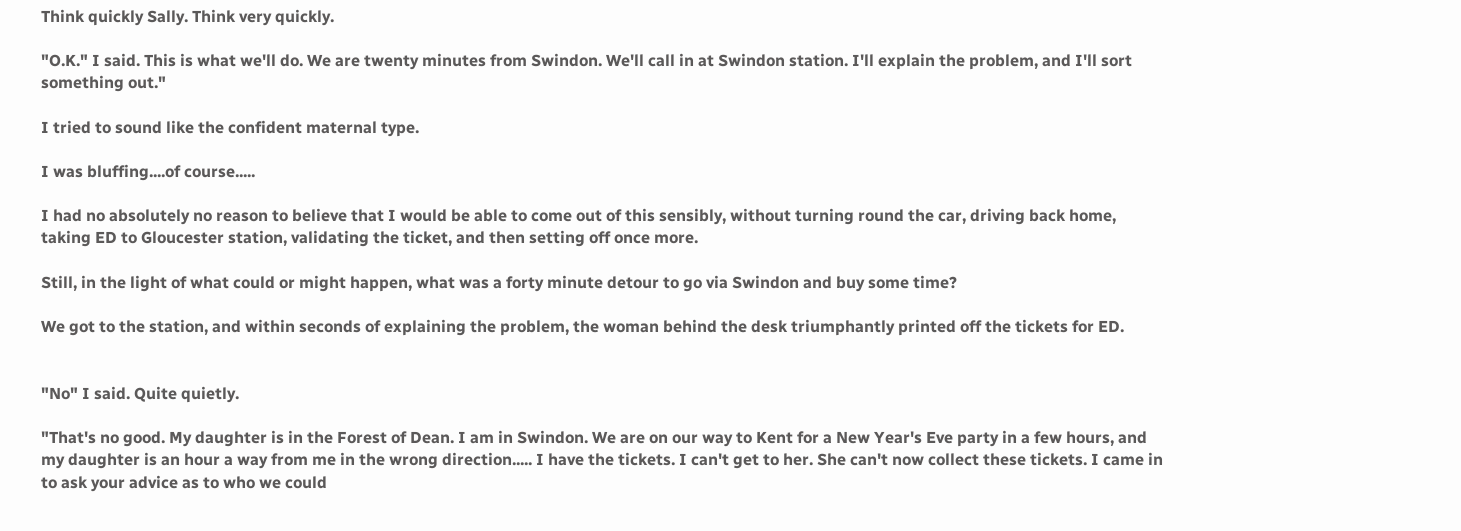Think quickly Sally. Think very quickly.

"O.K." I said. This is what we'll do. We are twenty minutes from Swindon. We'll call in at Swindon station. I'll explain the problem, and I'll sort something out."

I tried to sound like the confident maternal type.

I was bluffing....of course.....

I had no absolutely no reason to believe that I would be able to come out of this sensibly, without turning round the car, driving back home, taking ED to Gloucester station, validating the ticket, and then setting off once more.

Still, in the light of what could or might happen, what was a forty minute detour to go via Swindon and buy some time?

We got to the station, and within seconds of explaining the problem, the woman behind the desk triumphantly printed off the tickets for ED.


"No" I said. Quite quietly.

"That's no good. My daughter is in the Forest of Dean. I am in Swindon. We are on our way to Kent for a New Year's Eve party in a few hours, and my daughter is an hour a way from me in the wrong direction..... I have the tickets. I can't get to her. She can't now collect these tickets. I came in to ask your advice as to who we could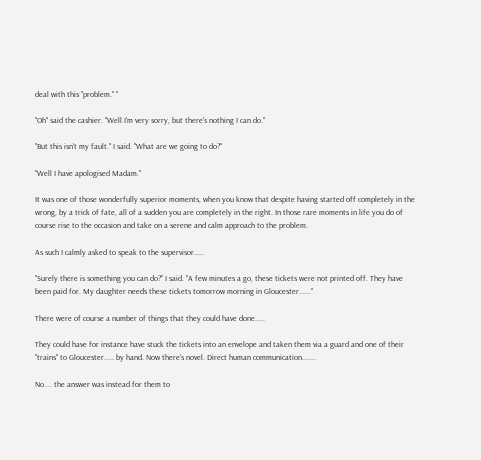deal with this "problem." "

"Oh" said the cashier. "Well I'm very sorry, but there's nothing I can do."

"But this isn't my fault." I said. "What are we going to do?"

"Well I have apologised Madam."

It was one of those wonderfully superior moments, when you know that despite having started off completely in the wrong, by a trick of fate, all of a sudden you are completely in the right. In those rare moments in life you do of course rise to the occasion and take on a serene and calm approach to the problem.

As such I calmly asked to speak to the supervisor.....

"Surely there is something you can do?" I said. "A few minutes a go, these tickets were not printed off. They have been paid for. My daughter needs these tickets tomorrow morning in Gloucester......"

There were of course a number of things that they could have done.....

They could have for instance have stuck the tickets into an envelope and taken them via a guard and one of their "trains" to Gloucester..... by hand. Now there's novel. Direct human communication.......

No.... the answer was instead for them to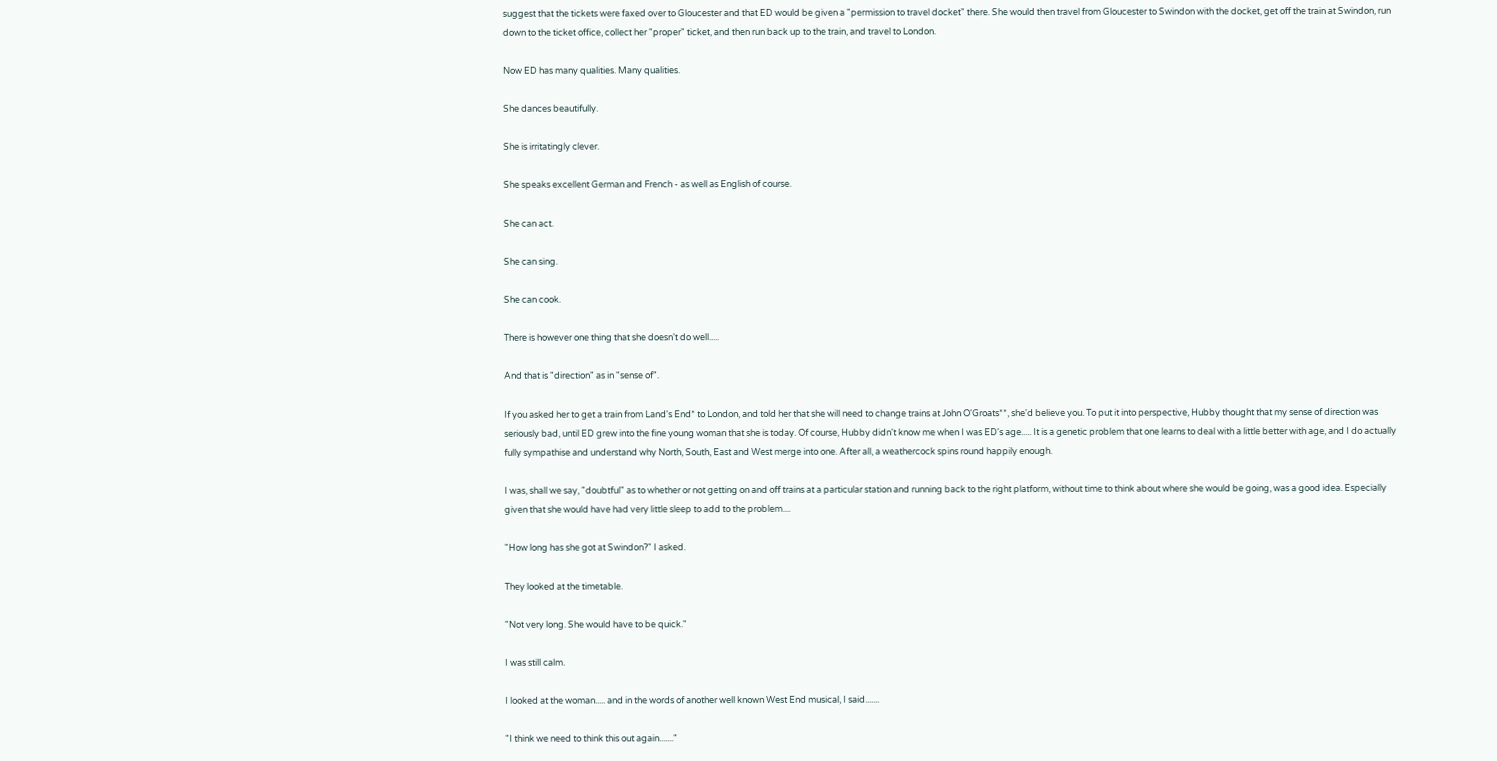suggest that the tickets were faxed over to Gloucester and that ED would be given a "permission to travel docket" there. She would then travel from Gloucester to Swindon with the docket, get off the train at Swindon, run down to the ticket office, collect her "proper" ticket, and then run back up to the train, and travel to London.

Now ED has many qualities. Many qualities.

She dances beautifully.

She is irritatingly clever.

She speaks excellent German and French - as well as English of course.

She can act.

She can sing.

She can cook.

There is however one thing that she doesn't do well.....

And that is "direction" as in "sense of".

If you asked her to get a train from Land's End* to London, and told her that she will need to change trains at John O'Groats**, she'd believe you. To put it into perspective, Hubby thought that my sense of direction was seriously bad, until ED grew into the fine young woman that she is today. Of course, Hubby didn't know me when I was ED's age..... It is a genetic problem that one learns to deal with a little better with age, and I do actually fully sympathise and understand why North, South, East and West merge into one. After all, a weathercock spins round happily enough.

I was, shall we say, "doubtful" as to whether or not getting on and off trains at a particular station and running back to the right platform, without time to think about where she would be going, was a good idea. Especially given that she would have had very little sleep to add to the problem....

"How long has she got at Swindon?" I asked.

They looked at the timetable.

"Not very long. She would have to be quick."

I was still calm.

I looked at the woman..... and in the words of another well known West End musical, I said.......

"I think we need to think this out again......."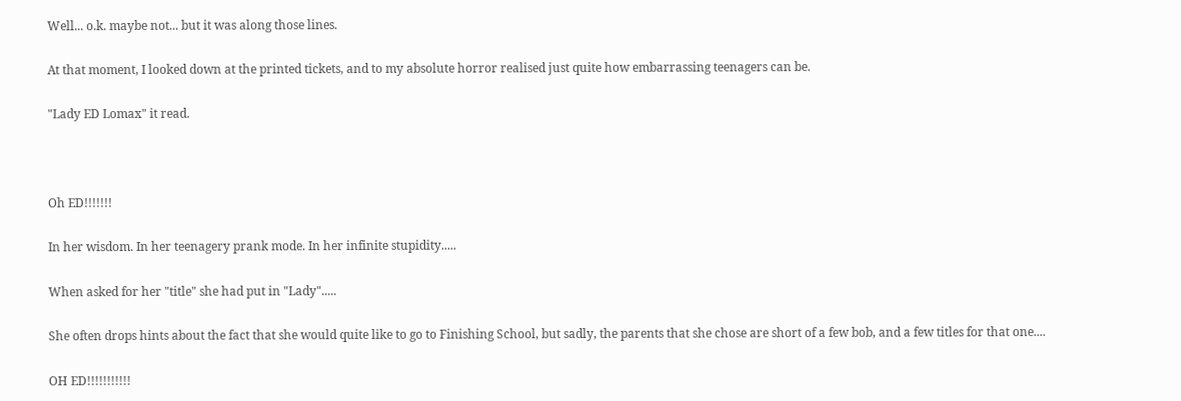Well... o.k. maybe not... but it was along those lines.

At that moment, I looked down at the printed tickets, and to my absolute horror realised just quite how embarrassing teenagers can be.

"Lady ED Lomax" it read.



Oh ED!!!!!!!

In her wisdom. In her teenagery prank mode. In her infinite stupidity.....

When asked for her "title" she had put in "Lady".....

She often drops hints about the fact that she would quite like to go to Finishing School, but sadly, the parents that she chose are short of a few bob, and a few titles for that one....

OH ED!!!!!!!!!!!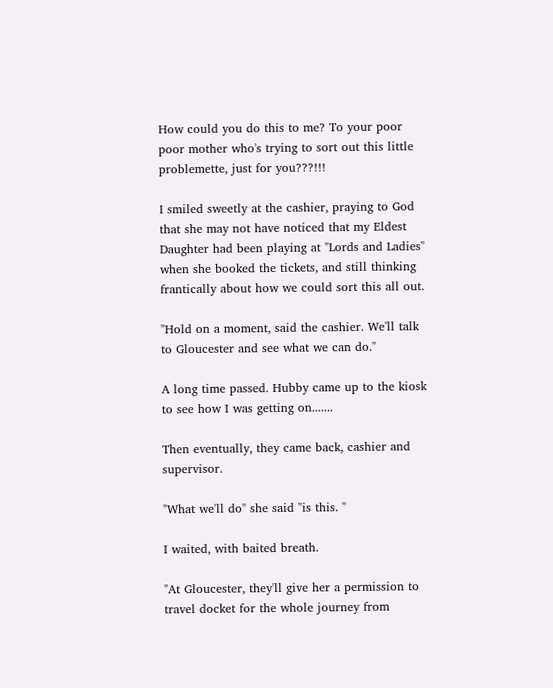How could you do this to me? To your poor poor mother who's trying to sort out this little problemette, just for you???!!!

I smiled sweetly at the cashier, praying to God that she may not have noticed that my Eldest Daughter had been playing at "Lords and Ladies" when she booked the tickets, and still thinking frantically about how we could sort this all out.

"Hold on a moment, said the cashier. We'll talk to Gloucester and see what we can do."

A long time passed. Hubby came up to the kiosk to see how I was getting on.......

Then eventually, they came back, cashier and supervisor.

"What we'll do" she said "is this. "

I waited, with baited breath.

"At Gloucester, they'll give her a permission to travel docket for the whole journey from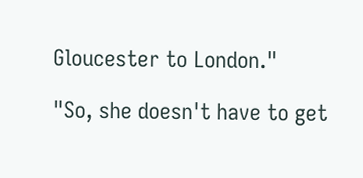Gloucester to London."

"So, she doesn't have to get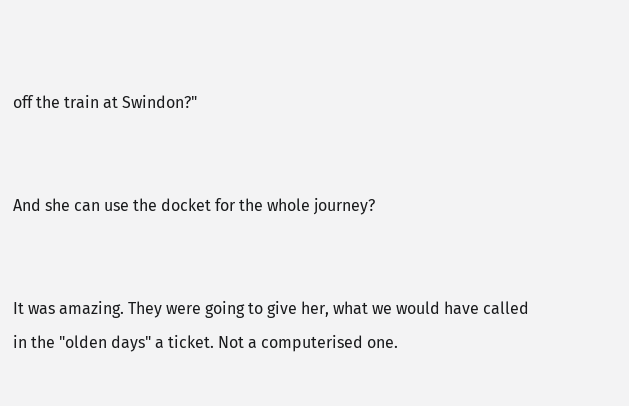off the train at Swindon?"


And she can use the docket for the whole journey?


It was amazing. They were going to give her, what we would have called in the "olden days" a ticket. Not a computerised one.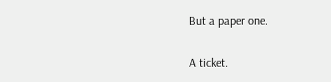But a paper one.

A ticket.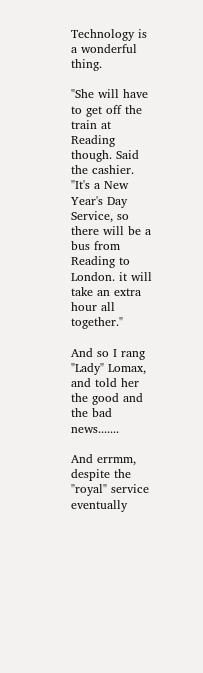Technology is a wonderful thing.

"She will have to get off the train at Reading though. Said the cashier. "It's a New Year's Day Service, so there will be a bus from Reading to London. it will take an extra hour all together."

And so I rang "Lady" Lomax, and told her the good and the bad news.......

And errmm, despite the "royal" service eventually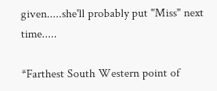given.....she'll probably put "Miss" next time.....

*Farthest South Western point of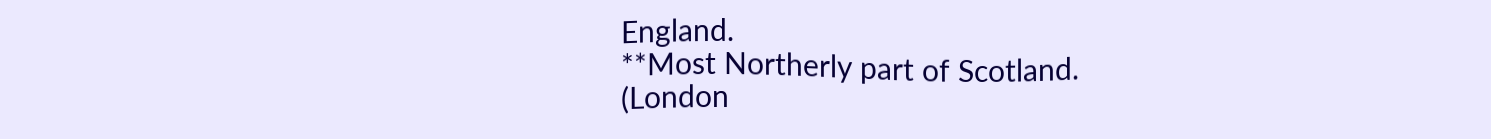England.
**Most Northerly part of Scotland.
(London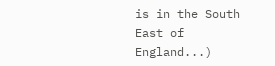is in the South East of England...)